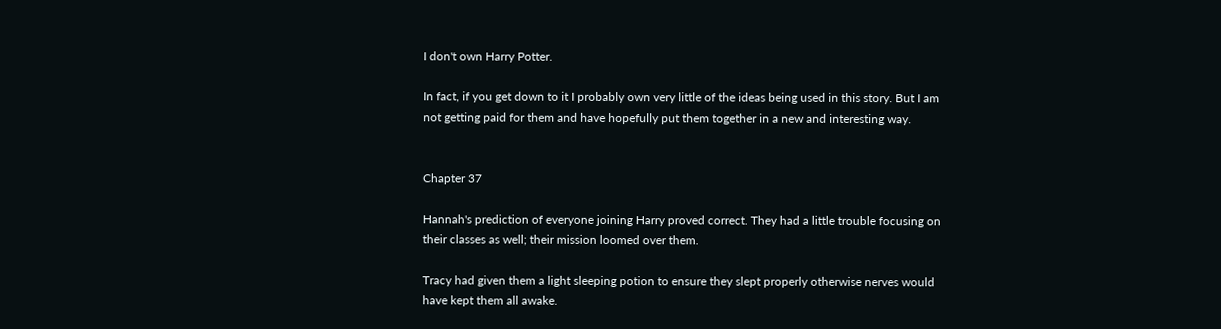I don't own Harry Potter.

In fact, if you get down to it I probably own very little of the ideas being used in this story. But I am not getting paid for them and have hopefully put them together in a new and interesting way.


Chapter 37

Hannah's prediction of everyone joining Harry proved correct. They had a little trouble focusing on their classes as well; their mission loomed over them.

Tracy had given them a light sleeping potion to ensure they slept properly otherwise nerves would have kept them all awake.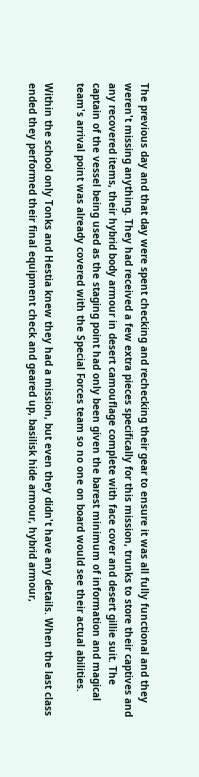The previous day and that day were spent checking and rechecking their gear to ensure it was all fully functional and they weren't missing anything. They had received a few extra pieces specifically for this mission, trunks to store their captives and any recovered items, their hybrid body armour in desert camouflage complete with face cover and desert gillie suit. The captain of the vessel being used as the staging point had only been given the barest minimum of information and magical team's arrival point was already covered with the Special Forces team so no one on board would see their actual abilities.

Within the school only Tonks and Hestia knew they had a mission, but even they didn't have any details. When the last class ended they performed their final equipment check and geared up, basilisk hide armour, hybrid armour,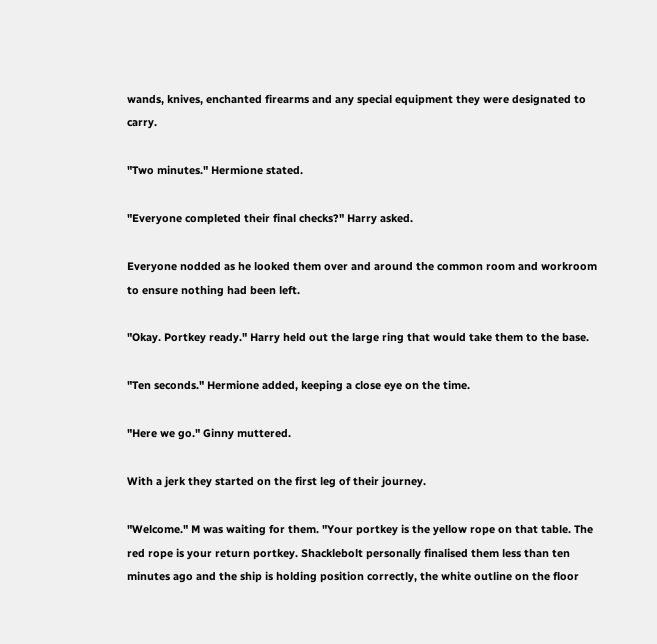wands, knives, enchanted firearms and any special equipment they were designated to carry.

"Two minutes." Hermione stated.

"Everyone completed their final checks?" Harry asked.

Everyone nodded as he looked them over and around the common room and workroom to ensure nothing had been left.

"Okay. Portkey ready." Harry held out the large ring that would take them to the base.

"Ten seconds." Hermione added, keeping a close eye on the time.

"Here we go." Ginny muttered.

With a jerk they started on the first leg of their journey.

"Welcome." M was waiting for them. "Your portkey is the yellow rope on that table. The red rope is your return portkey. Shacklebolt personally finalised them less than ten minutes ago and the ship is holding position correctly, the white outline on the floor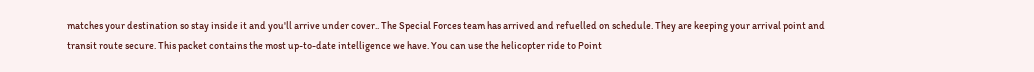matches your destination so stay inside it and you'll arrive under cover.. The Special Forces team has arrived and refuelled on schedule. They are keeping your arrival point and transit route secure. This packet contains the most up-to-date intelligence we have. You can use the helicopter ride to Point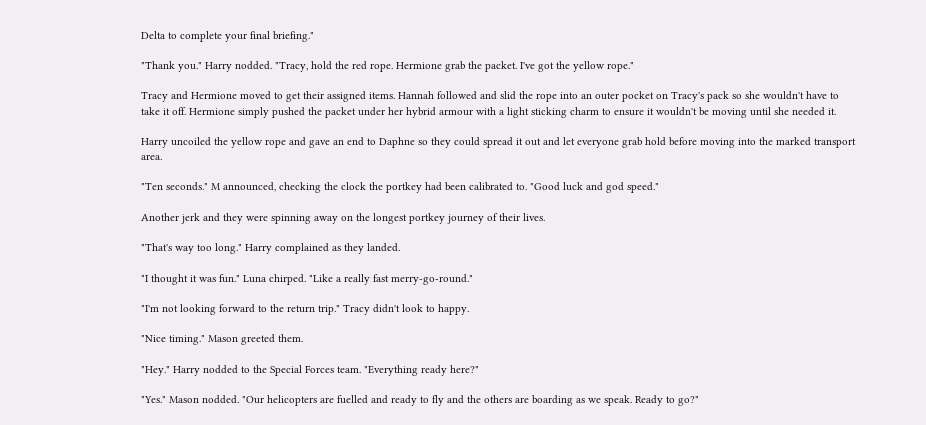Delta to complete your final briefing."

"Thank you." Harry nodded. "Tracy, hold the red rope. Hermione grab the packet. I've got the yellow rope."

Tracy and Hermione moved to get their assigned items. Hannah followed and slid the rope into an outer pocket on Tracy's pack so she wouldn't have to take it off. Hermione simply pushed the packet under her hybrid armour with a light sticking charm to ensure it wouldn't be moving until she needed it.

Harry uncoiled the yellow rope and gave an end to Daphne so they could spread it out and let everyone grab hold before moving into the marked transport area.

"Ten seconds." M announced, checking the clock the portkey had been calibrated to. "Good luck and god speed."

Another jerk and they were spinning away on the longest portkey journey of their lives.

"That's way too long." Harry complained as they landed.

"I thought it was fun." Luna chirped. "Like a really fast merry-go-round."

"I'm not looking forward to the return trip." Tracy didn't look to happy.

"Nice timing." Mason greeted them.

"Hey." Harry nodded to the Special Forces team. "Everything ready here?"

"Yes." Mason nodded. "Our helicopters are fuelled and ready to fly and the others are boarding as we speak. Ready to go?"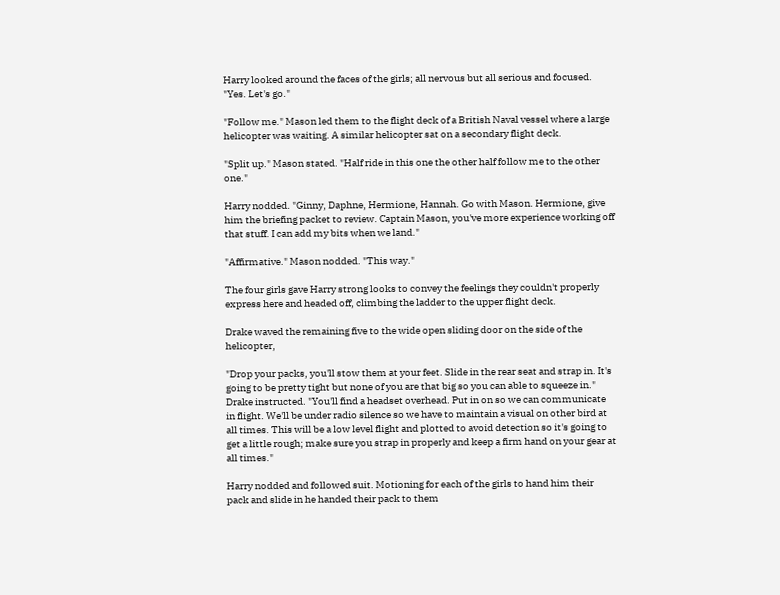Harry looked around the faces of the girls; all nervous but all serious and focused. "Yes. Let's go."

"Follow me." Mason led them to the flight deck of a British Naval vessel where a large helicopter was waiting. A similar helicopter sat on a secondary flight deck.

"Split up." Mason stated. "Half ride in this one the other half follow me to the other one."

Harry nodded. "Ginny, Daphne, Hermione, Hannah. Go with Mason. Hermione, give him the briefing packet to review. Captain Mason, you've more experience working off that stuff. I can add my bits when we land."

"Affirmative." Mason nodded. "This way."

The four girls gave Harry strong looks to convey the feelings they couldn't properly express here and headed off, climbing the ladder to the upper flight deck.

Drake waved the remaining five to the wide open sliding door on the side of the helicopter,

"Drop your packs, you'll stow them at your feet. Slide in the rear seat and strap in. It's going to be pretty tight but none of you are that big so you can able to squeeze in." Drake instructed. "You'll find a headset overhead. Put in on so we can communicate in flight. We'll be under radio silence so we have to maintain a visual on other bird at all times. This will be a low level flight and plotted to avoid detection so it's going to get a little rough; make sure you strap in properly and keep a firm hand on your gear at all times."

Harry nodded and followed suit. Motioning for each of the girls to hand him their pack and slide in he handed their pack to them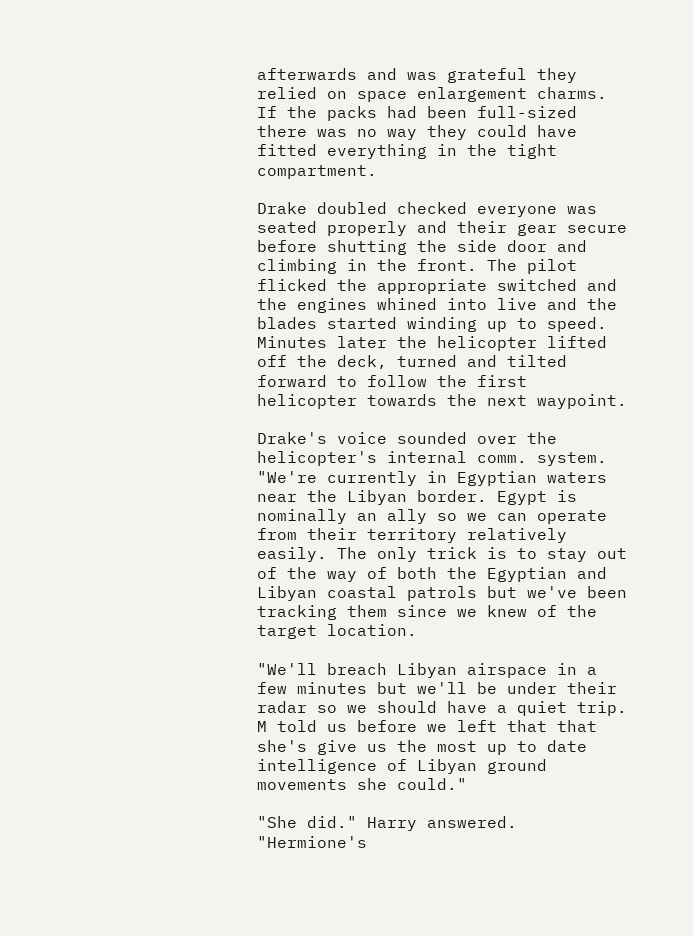afterwards and was grateful they relied on space enlargement charms. If the packs had been full-sized there was no way they could have fitted everything in the tight compartment.

Drake doubled checked everyone was seated properly and their gear secure before shutting the side door and climbing in the front. The pilot flicked the appropriate switched and the engines whined into live and the blades started winding up to speed. Minutes later the helicopter lifted off the deck, turned and tilted forward to follow the first helicopter towards the next waypoint.

Drake's voice sounded over the helicopter's internal comm. system. "We're currently in Egyptian waters near the Libyan border. Egypt is nominally an ally so we can operate from their territory relatively easily. The only trick is to stay out of the way of both the Egyptian and Libyan coastal patrols but we've been tracking them since we knew of the target location.

"We'll breach Libyan airspace in a few minutes but we'll be under their radar so we should have a quiet trip. M told us before we left that that she's give us the most up to date intelligence of Libyan ground movements she could."

"She did." Harry answered. "Hermione's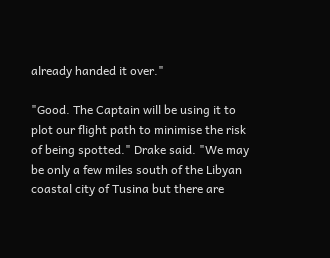already handed it over."

"Good. The Captain will be using it to plot our flight path to minimise the risk of being spotted." Drake said. "We may be only a few miles south of the Libyan coastal city of Tusina but there are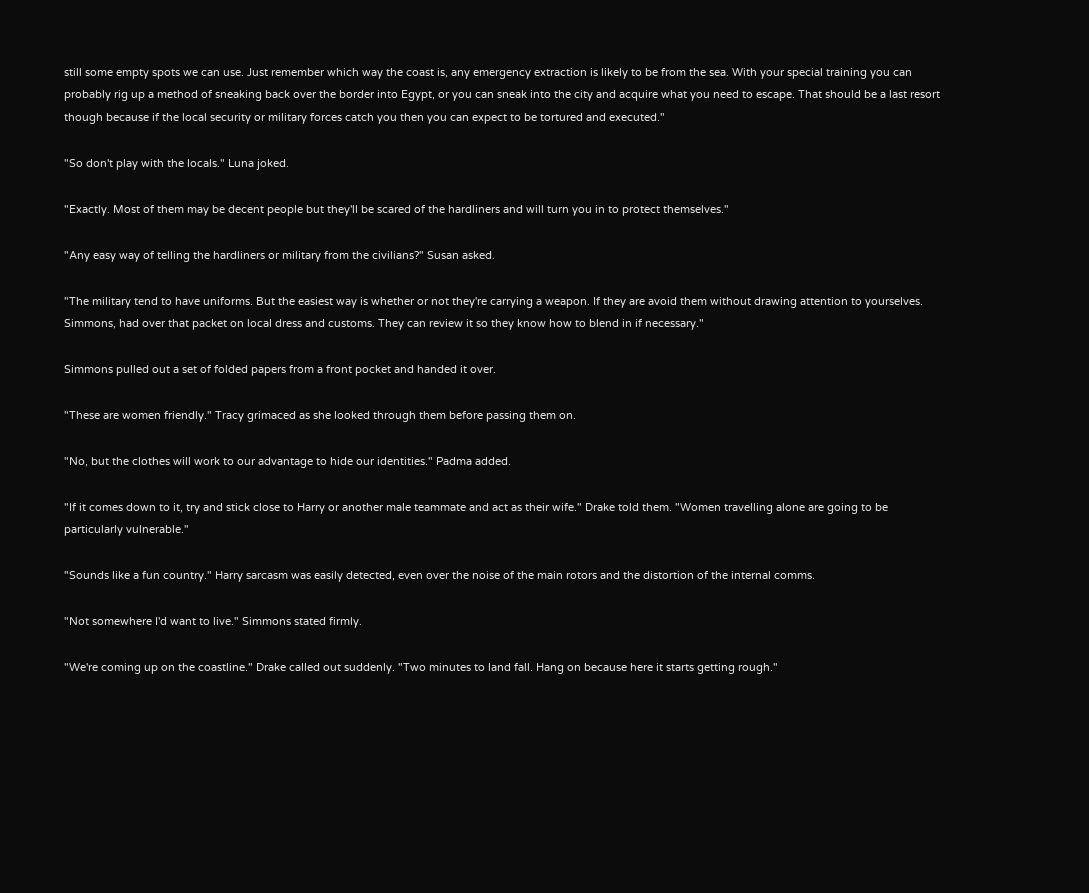still some empty spots we can use. Just remember which way the coast is, any emergency extraction is likely to be from the sea. With your special training you can probably rig up a method of sneaking back over the border into Egypt, or you can sneak into the city and acquire what you need to escape. That should be a last resort though because if the local security or military forces catch you then you can expect to be tortured and executed."

"So don't play with the locals." Luna joked.

"Exactly. Most of them may be decent people but they'll be scared of the hardliners and will turn you in to protect themselves."

"Any easy way of telling the hardliners or military from the civilians?" Susan asked.

"The military tend to have uniforms. But the easiest way is whether or not they're carrying a weapon. If they are avoid them without drawing attention to yourselves. Simmons, had over that packet on local dress and customs. They can review it so they know how to blend in if necessary."

Simmons pulled out a set of folded papers from a front pocket and handed it over.

"These are women friendly." Tracy grimaced as she looked through them before passing them on.

"No, but the clothes will work to our advantage to hide our identities." Padma added.

"If it comes down to it, try and stick close to Harry or another male teammate and act as their wife." Drake told them. "Women travelling alone are going to be particularly vulnerable."

"Sounds like a fun country." Harry sarcasm was easily detected, even over the noise of the main rotors and the distortion of the internal comms.

"Not somewhere I'd want to live." Simmons stated firmly.

"We're coming up on the coastline." Drake called out suddenly. "Two minutes to land fall. Hang on because here it starts getting rough."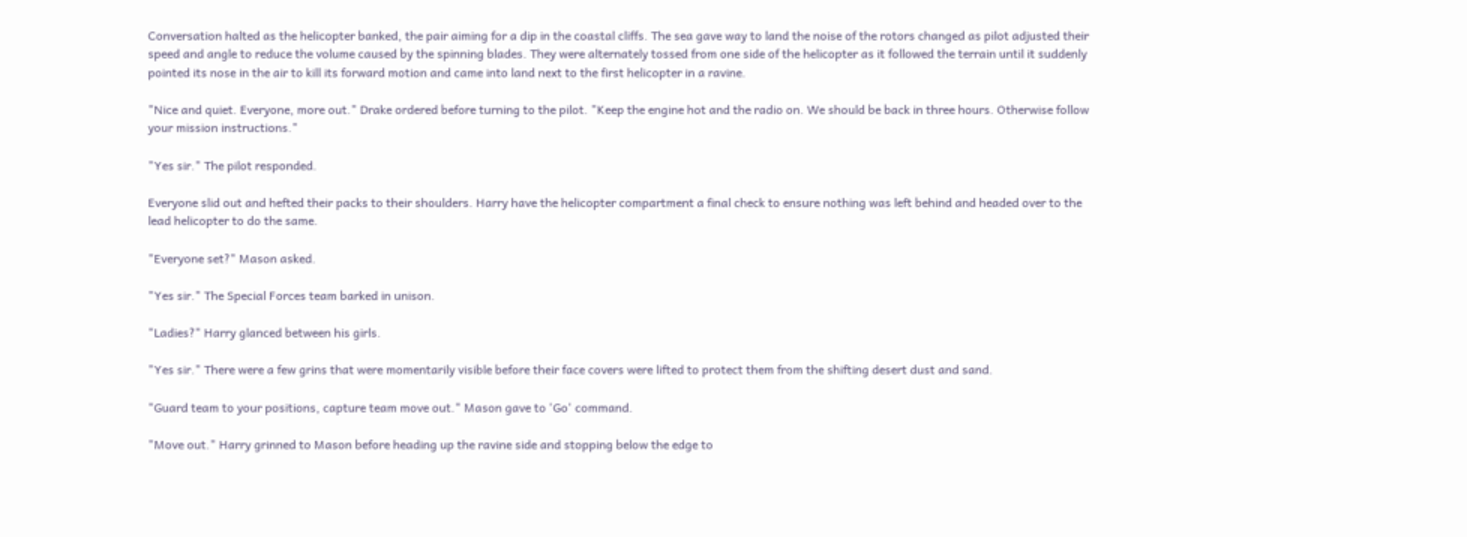Conversation halted as the helicopter banked, the pair aiming for a dip in the coastal cliffs. The sea gave way to land the noise of the rotors changed as pilot adjusted their speed and angle to reduce the volume caused by the spinning blades. They were alternately tossed from one side of the helicopter as it followed the terrain until it suddenly pointed its nose in the air to kill its forward motion and came into land next to the first helicopter in a ravine.

"Nice and quiet. Everyone, more out." Drake ordered before turning to the pilot. "Keep the engine hot and the radio on. We should be back in three hours. Otherwise follow your mission instructions."

"Yes sir." The pilot responded.

Everyone slid out and hefted their packs to their shoulders. Harry have the helicopter compartment a final check to ensure nothing was left behind and headed over to the lead helicopter to do the same.

"Everyone set?" Mason asked.

"Yes sir." The Special Forces team barked in unison.

"Ladies?" Harry glanced between his girls.

"Yes sir." There were a few grins that were momentarily visible before their face covers were lifted to protect them from the shifting desert dust and sand.

"Guard team to your positions, capture team move out." Mason gave to 'Go' command.

"Move out." Harry grinned to Mason before heading up the ravine side and stopping below the edge to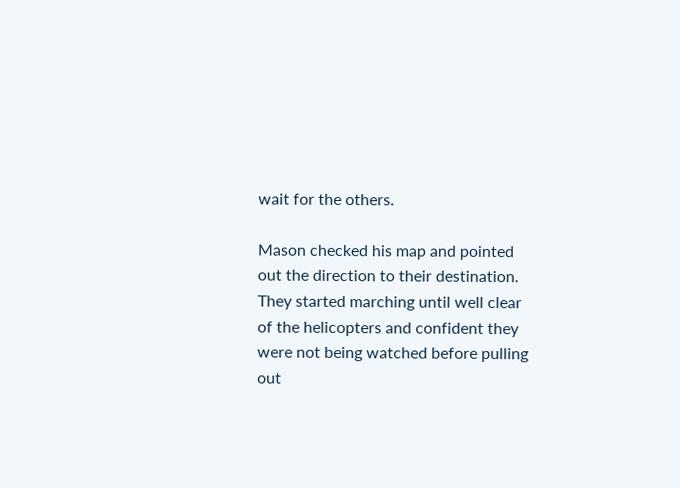wait for the others.

Mason checked his map and pointed out the direction to their destination. They started marching until well clear of the helicopters and confident they were not being watched before pulling out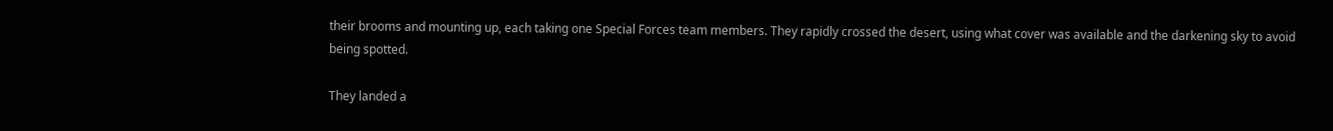their brooms and mounting up, each taking one Special Forces team members. They rapidly crossed the desert, using what cover was available and the darkening sky to avoid being spotted.

They landed a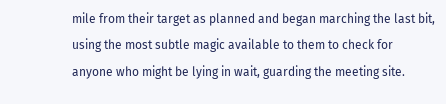mile from their target as planned and began marching the last bit, using the most subtle magic available to them to check for anyone who might be lying in wait, guarding the meeting site.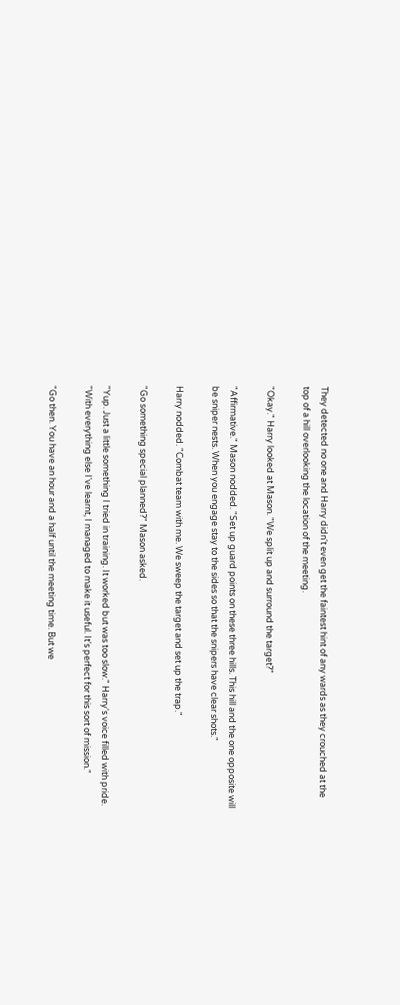They detected no one and Harry didn't even get the faintest hint of any wards as they crouched at the top of a hill overlooking the location of the meeting.

"Okay." Harry looked at Mason. "We split up and surround the target?"

"Affirmative." Mason nodded. "Set up guard points on these three hills. This hill and the one opposite will be sniper nests. When you engage stay to the sides so that the snipers have clear shots."

Harry nodded. "Combat team with me. We sweep the target and set up the trap."

"Go something special planned?" Mason asked.

"Yup. Just a little something I tried in training. It worked but was too slow." Harry's voice filled with pride. "With everything else I've learnt, I managed to make it useful. It's perfect for this sort of mission."

"Go then. You have an hour and a half until the meeting time. But we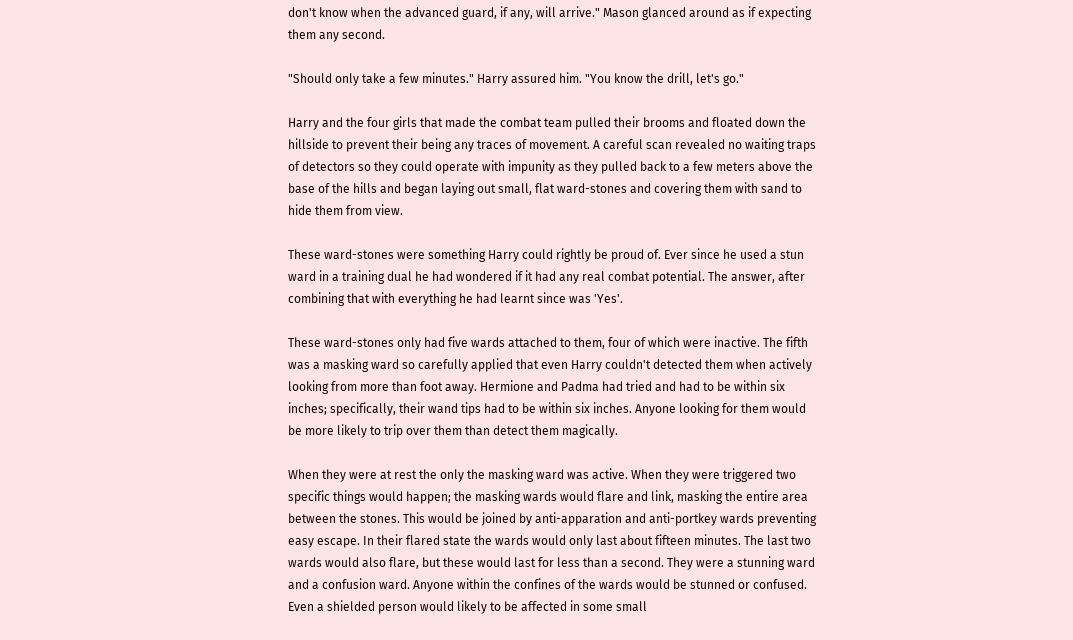don't know when the advanced guard, if any, will arrive." Mason glanced around as if expecting them any second.

"Should only take a few minutes." Harry assured him. "You know the drill, let's go."

Harry and the four girls that made the combat team pulled their brooms and floated down the hillside to prevent their being any traces of movement. A careful scan revealed no waiting traps of detectors so they could operate with impunity as they pulled back to a few meters above the base of the hills and began laying out small, flat ward-stones and covering them with sand to hide them from view.

These ward-stones were something Harry could rightly be proud of. Ever since he used a stun ward in a training dual he had wondered if it had any real combat potential. The answer, after combining that with everything he had learnt since was 'Yes'.

These ward-stones only had five wards attached to them, four of which were inactive. The fifth was a masking ward so carefully applied that even Harry couldn't detected them when actively looking from more than foot away. Hermione and Padma had tried and had to be within six inches; specifically, their wand tips had to be within six inches. Anyone looking for them would be more likely to trip over them than detect them magically.

When they were at rest the only the masking ward was active. When they were triggered two specific things would happen; the masking wards would flare and link, masking the entire area between the stones. This would be joined by anti-apparation and anti-portkey wards preventing easy escape. In their flared state the wards would only last about fifteen minutes. The last two wards would also flare, but these would last for less than a second. They were a stunning ward and a confusion ward. Anyone within the confines of the wards would be stunned or confused. Even a shielded person would likely to be affected in some small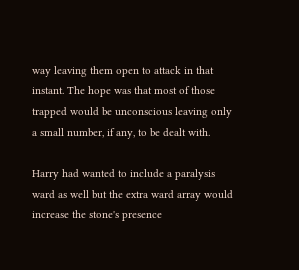way leaving them open to attack in that instant. The hope was that most of those trapped would be unconscious leaving only a small number, if any, to be dealt with.

Harry had wanted to include a paralysis ward as well but the extra ward array would increase the stone's presence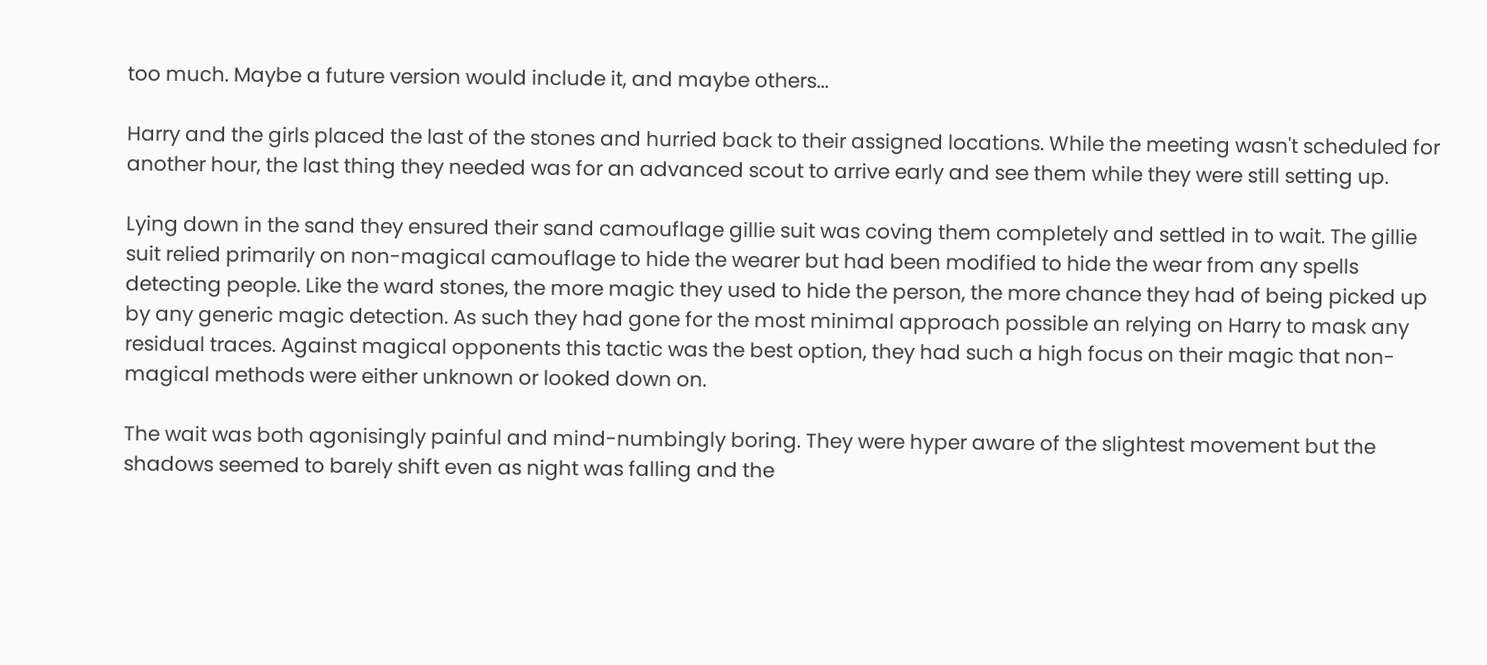too much. Maybe a future version would include it, and maybe others...

Harry and the girls placed the last of the stones and hurried back to their assigned locations. While the meeting wasn't scheduled for another hour, the last thing they needed was for an advanced scout to arrive early and see them while they were still setting up.

Lying down in the sand they ensured their sand camouflage gillie suit was coving them completely and settled in to wait. The gillie suit relied primarily on non-magical camouflage to hide the wearer but had been modified to hide the wear from any spells detecting people. Like the ward stones, the more magic they used to hide the person, the more chance they had of being picked up by any generic magic detection. As such they had gone for the most minimal approach possible an relying on Harry to mask any residual traces. Against magical opponents this tactic was the best option, they had such a high focus on their magic that non-magical methods were either unknown or looked down on.

The wait was both agonisingly painful and mind-numbingly boring. They were hyper aware of the slightest movement but the shadows seemed to barely shift even as night was falling and the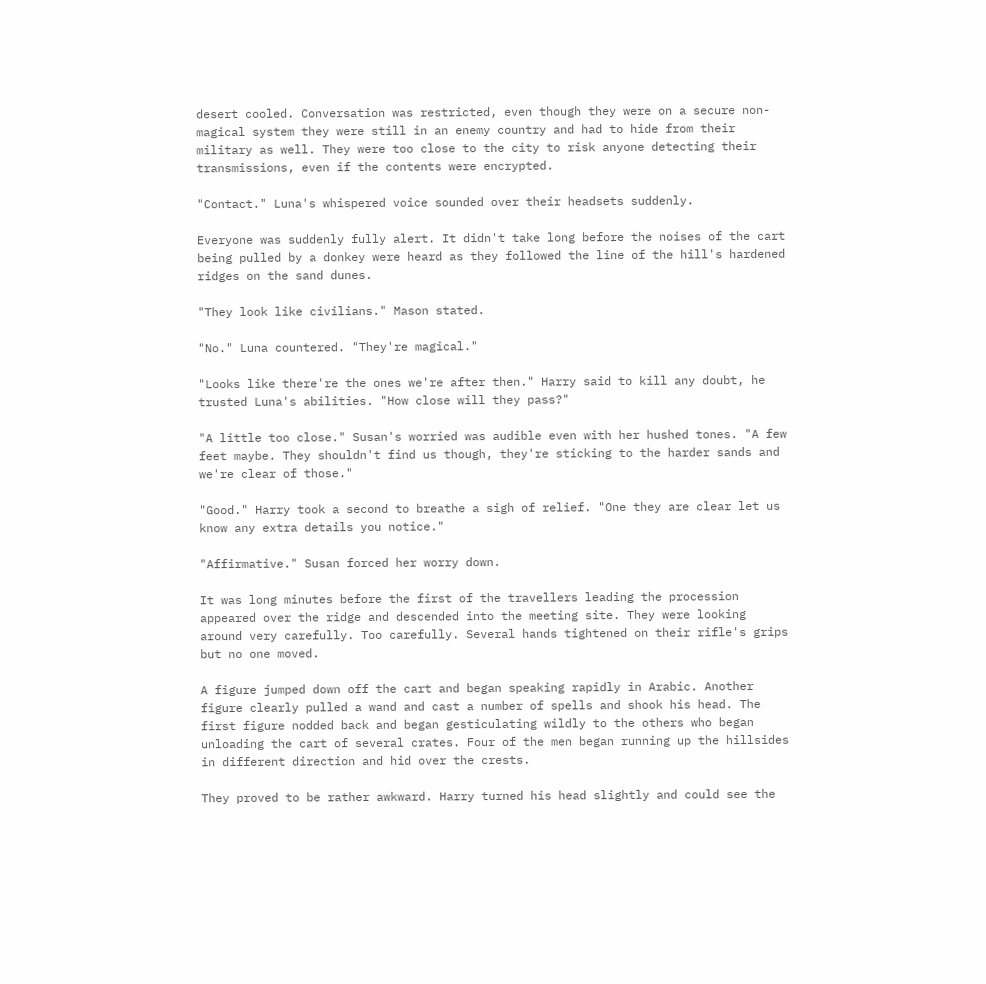desert cooled. Conversation was restricted, even though they were on a secure non-magical system they were still in an enemy country and had to hide from their military as well. They were too close to the city to risk anyone detecting their transmissions, even if the contents were encrypted.

"Contact." Luna's whispered voice sounded over their headsets suddenly.

Everyone was suddenly fully alert. It didn't take long before the noises of the cart being pulled by a donkey were heard as they followed the line of the hill's hardened ridges on the sand dunes.

"They look like civilians." Mason stated.

"No." Luna countered. "They're magical."

"Looks like there're the ones we're after then." Harry said to kill any doubt, he trusted Luna's abilities. "How close will they pass?"

"A little too close." Susan's worried was audible even with her hushed tones. "A few feet maybe. They shouldn't find us though, they're sticking to the harder sands and we're clear of those."

"Good." Harry took a second to breathe a sigh of relief. "One they are clear let us know any extra details you notice."

"Affirmative." Susan forced her worry down.

It was long minutes before the first of the travellers leading the procession appeared over the ridge and descended into the meeting site. They were looking around very carefully. Too carefully. Several hands tightened on their rifle's grips but no one moved.

A figure jumped down off the cart and began speaking rapidly in Arabic. Another figure clearly pulled a wand and cast a number of spells and shook his head. The first figure nodded back and began gesticulating wildly to the others who began unloading the cart of several crates. Four of the men began running up the hillsides in different direction and hid over the crests.

They proved to be rather awkward. Harry turned his head slightly and could see the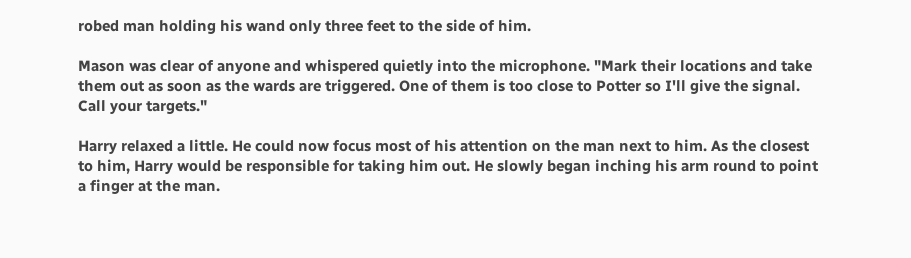robed man holding his wand only three feet to the side of him.

Mason was clear of anyone and whispered quietly into the microphone. "Mark their locations and take them out as soon as the wards are triggered. One of them is too close to Potter so I'll give the signal. Call your targets."

Harry relaxed a little. He could now focus most of his attention on the man next to him. As the closest to him, Harry would be responsible for taking him out. He slowly began inching his arm round to point a finger at the man.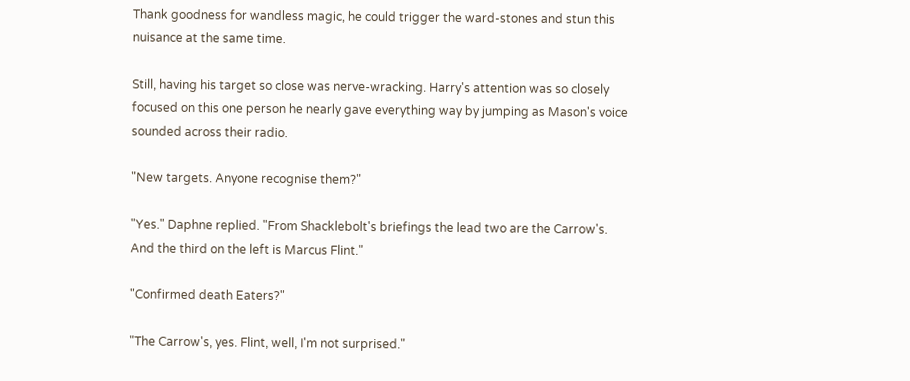Thank goodness for wandless magic, he could trigger the ward-stones and stun this nuisance at the same time.

Still, having his target so close was nerve-wracking. Harry's attention was so closely focused on this one person he nearly gave everything way by jumping as Mason's voice sounded across their radio.

"New targets. Anyone recognise them?"

"Yes." Daphne replied. "From Shacklebolt's briefings the lead two are the Carrow's. And the third on the left is Marcus Flint."

"Confirmed death Eaters?"

"The Carrow's, yes. Flint, well, I'm not surprised."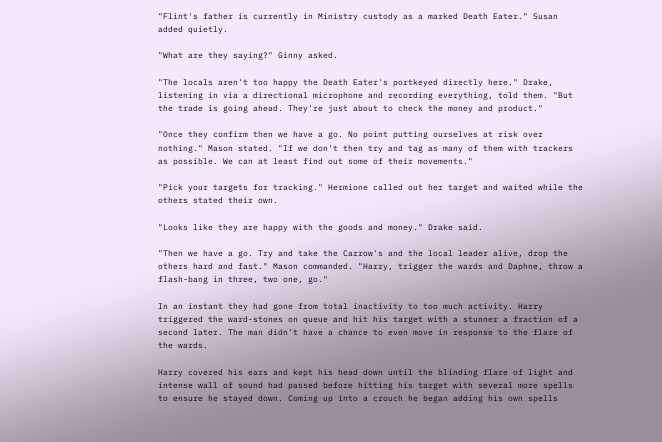"Flint's father is currently in Ministry custody as a marked Death Eater." Susan added quietly.

"What are they saying?" Ginny asked.

"The locals aren't too happy the Death Eater's portkeyed directly here." Drake, listening in via a directional microphone and recording everything, told them. "But the trade is going ahead. They're just about to check the money and product."

"Once they confirm then we have a go. No point putting ourselves at risk over nothing." Mason stated. "If we don't then try and tag as many of them with trackers as possible. We can at least find out some of their movements."

"Pick your targets for tracking." Hermione called out her target and waited while the others stated their own.

"Looks like they are happy with the goods and money." Drake said.

"Then we have a go. Try and take the Carrow's and the local leader alive, drop the others hard and fast." Mason commanded. "Harry, trigger the wards and Daphne, throw a flash-bang in three, two one, go."

In an instant they had gone from total inactivity to too much activity. Harry triggered the ward-stones on queue and hit his target with a stunner a fraction of a second later. The man didn't have a chance to even move in response to the flare of the wards.

Harry covered his ears and kept his head down until the blinding flare of light and intense wall of sound had passed before hitting his target with several more spells to ensure he stayed down. Coming up into a crouch he began adding his own spells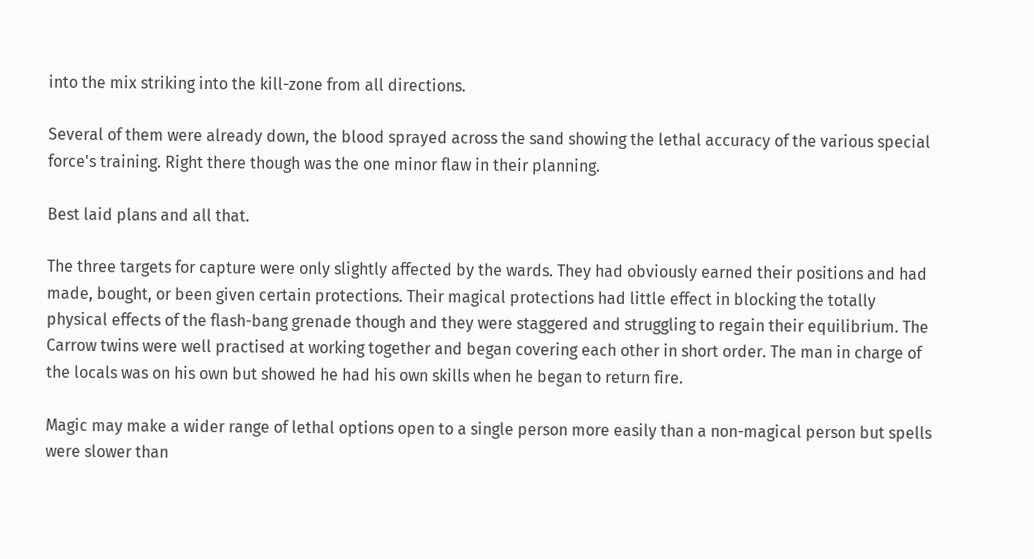into the mix striking into the kill-zone from all directions.

Several of them were already down, the blood sprayed across the sand showing the lethal accuracy of the various special force's training. Right there though was the one minor flaw in their planning.

Best laid plans and all that.

The three targets for capture were only slightly affected by the wards. They had obviously earned their positions and had made, bought, or been given certain protections. Their magical protections had little effect in blocking the totally physical effects of the flash-bang grenade though and they were staggered and struggling to regain their equilibrium. The Carrow twins were well practised at working together and began covering each other in short order. The man in charge of the locals was on his own but showed he had his own skills when he began to return fire.

Magic may make a wider range of lethal options open to a single person more easily than a non-magical person but spells were slower than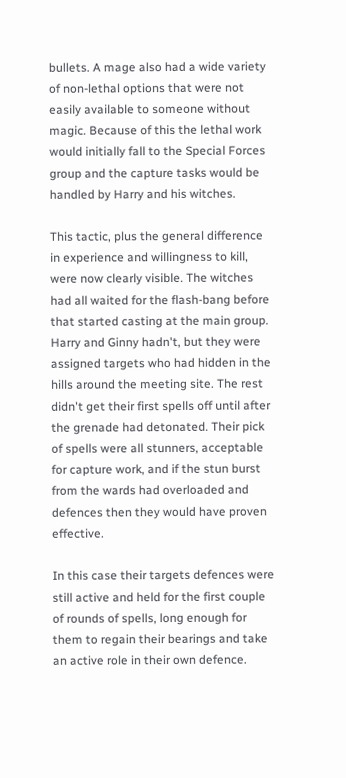bullets. A mage also had a wide variety of non-lethal options that were not easily available to someone without magic. Because of this the lethal work would initially fall to the Special Forces group and the capture tasks would be handled by Harry and his witches.

This tactic, plus the general difference in experience and willingness to kill, were now clearly visible. The witches had all waited for the flash-bang before that started casting at the main group. Harry and Ginny hadn't, but they were assigned targets who had hidden in the hills around the meeting site. The rest didn't get their first spells off until after the grenade had detonated. Their pick of spells were all stunners, acceptable for capture work, and if the stun burst from the wards had overloaded and defences then they would have proven effective.

In this case their targets defences were still active and held for the first couple of rounds of spells, long enough for them to regain their bearings and take an active role in their own defence.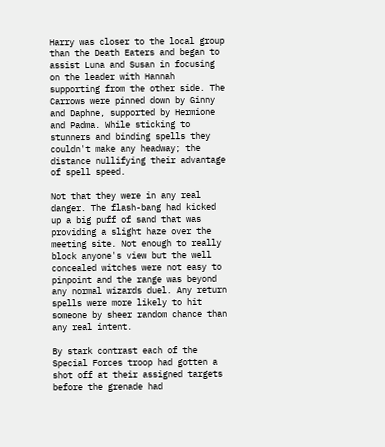Harry was closer to the local group than the Death Eaters and began to assist Luna and Susan in focusing on the leader with Hannah supporting from the other side. The Carrows were pinned down by Ginny and Daphne, supported by Hermione and Padma. While sticking to stunners and binding spells they couldn't make any headway; the distance nullifying their advantage of spell speed.

Not that they were in any real danger. The flash-bang had kicked up a big puff of sand that was providing a slight haze over the meeting site. Not enough to really block anyone's view but the well concealed witches were not easy to pinpoint and the range was beyond any normal wizards duel. Any return spells were more likely to hit someone by sheer random chance than any real intent.

By stark contrast each of the Special Forces troop had gotten a shot off at their assigned targets before the grenade had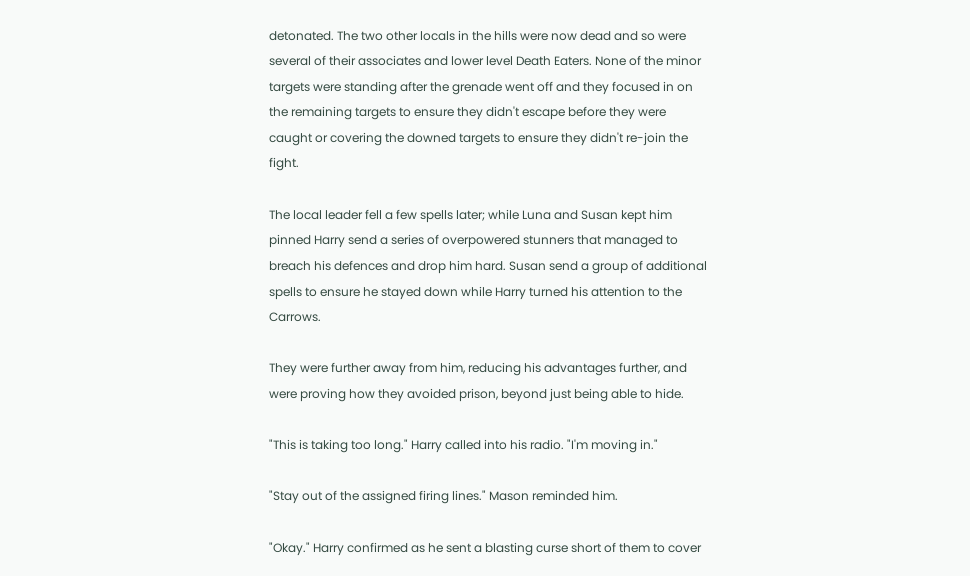detonated. The two other locals in the hills were now dead and so were several of their associates and lower level Death Eaters. None of the minor targets were standing after the grenade went off and they focused in on the remaining targets to ensure they didn't escape before they were caught or covering the downed targets to ensure they didn't re-join the fight.

The local leader fell a few spells later; while Luna and Susan kept him pinned Harry send a series of overpowered stunners that managed to breach his defences and drop him hard. Susan send a group of additional spells to ensure he stayed down while Harry turned his attention to the Carrows.

They were further away from him, reducing his advantages further, and were proving how they avoided prison, beyond just being able to hide.

"This is taking too long." Harry called into his radio. "I'm moving in."

"Stay out of the assigned firing lines." Mason reminded him.

"Okay." Harry confirmed as he sent a blasting curse short of them to cover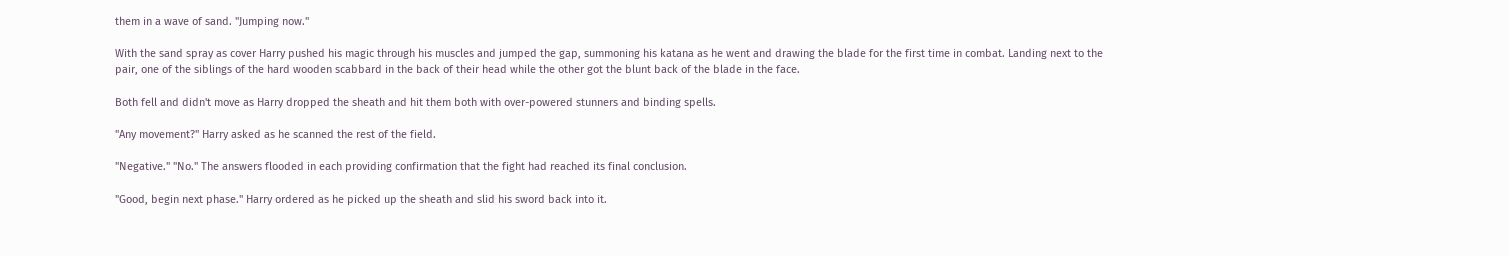them in a wave of sand. "Jumping now."

With the sand spray as cover Harry pushed his magic through his muscles and jumped the gap, summoning his katana as he went and drawing the blade for the first time in combat. Landing next to the pair, one of the siblings of the hard wooden scabbard in the back of their head while the other got the blunt back of the blade in the face.

Both fell and didn't move as Harry dropped the sheath and hit them both with over-powered stunners and binding spells.

"Any movement?" Harry asked as he scanned the rest of the field.

"Negative." "No." The answers flooded in each providing confirmation that the fight had reached its final conclusion.

"Good, begin next phase." Harry ordered as he picked up the sheath and slid his sword back into it.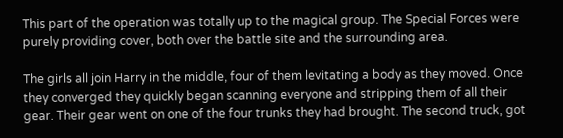This part of the operation was totally up to the magical group. The Special Forces were purely providing cover, both over the battle site and the surrounding area.

The girls all join Harry in the middle, four of them levitating a body as they moved. Once they converged they quickly began scanning everyone and stripping them of all their gear. Their gear went on one of the four trunks they had brought. The second truck, got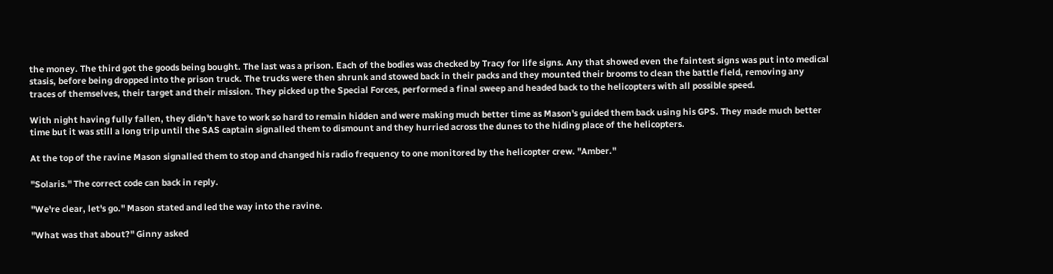the money. The third got the goods being bought. The last was a prison. Each of the bodies was checked by Tracy for life signs. Any that showed even the faintest signs was put into medical stasis, before being dropped into the prison truck. The trucks were then shrunk and stowed back in their packs and they mounted their brooms to clean the battle field, removing any traces of themselves, their target and their mission. They picked up the Special Forces, performed a final sweep and headed back to the helicopters with all possible speed.

With night having fully fallen, they didn't have to work so hard to remain hidden and were making much better time as Mason's guided them back using his GPS. They made much better time but it was still a long trip until the SAS captain signalled them to dismount and they hurried across the dunes to the hiding place of the helicopters.

At the top of the ravine Mason signalled them to stop and changed his radio frequency to one monitored by the helicopter crew. "Amber."

"Solaris." The correct code can back in reply.

"We're clear, let's go." Mason stated and led the way into the ravine.

"What was that about?" Ginny asked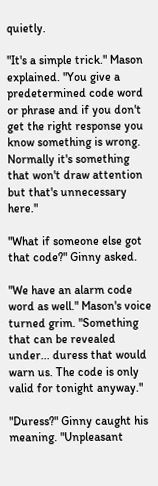quietly.

"It's a simple trick." Mason explained. "You give a predetermined code word or phrase and if you don't get the right response you know something is wrong. Normally it's something that won't draw attention but that's unnecessary here."

"What if someone else got that code?" Ginny asked.

"We have an alarm code word as well." Mason's voice turned grim. "Something that can be revealed under... duress that would warn us. The code is only valid for tonight anyway."

"Duress?" Ginny caught his meaning. "Unpleasant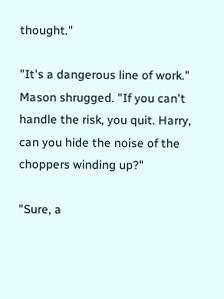thought."

"It's a dangerous line of work." Mason shrugged. "If you can't handle the risk, you quit. Harry, can you hide the noise of the choppers winding up?"

"Sure, a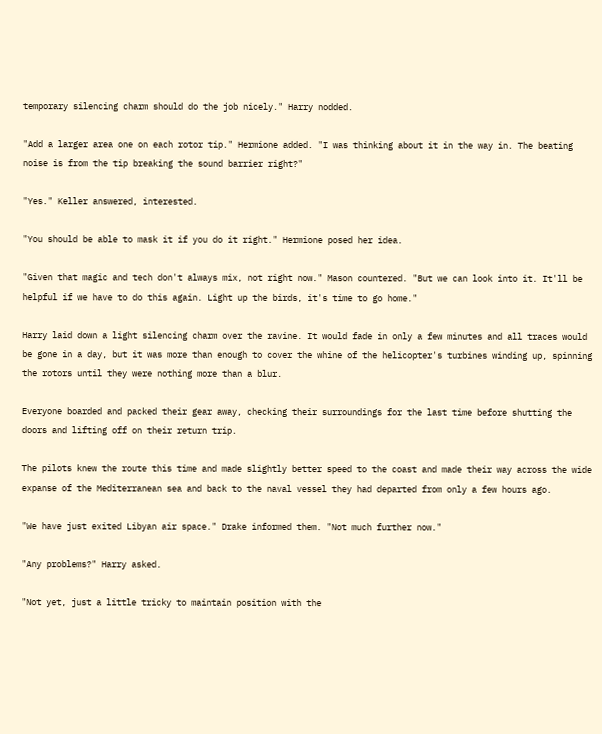temporary silencing charm should do the job nicely." Harry nodded.

"Add a larger area one on each rotor tip." Hermione added. "I was thinking about it in the way in. The beating noise is from the tip breaking the sound barrier right?"

"Yes." Keller answered, interested.

"You should be able to mask it if you do it right." Hermione posed her idea.

"Given that magic and tech don't always mix, not right now." Mason countered. "But we can look into it. It'll be helpful if we have to do this again. Light up the birds, it's time to go home."

Harry laid down a light silencing charm over the ravine. It would fade in only a few minutes and all traces would be gone in a day, but it was more than enough to cover the whine of the helicopter's turbines winding up, spinning the rotors until they were nothing more than a blur.

Everyone boarded and packed their gear away, checking their surroundings for the last time before shutting the doors and lifting off on their return trip.

The pilots knew the route this time and made slightly better speed to the coast and made their way across the wide expanse of the Mediterranean sea and back to the naval vessel they had departed from only a few hours ago.

"We have just exited Libyan air space." Drake informed them. "Not much further now."

"Any problems?" Harry asked.

"Not yet, just a little tricky to maintain position with the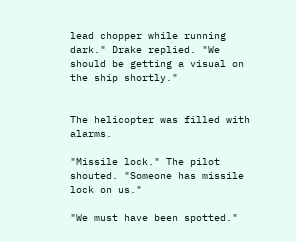lead chopper while running dark." Drake replied. "We should be getting a visual on the ship shortly."


The helicopter was filled with alarms.

"Missile lock." The pilot shouted. "Someone has missile lock on us."

"We must have been spotted."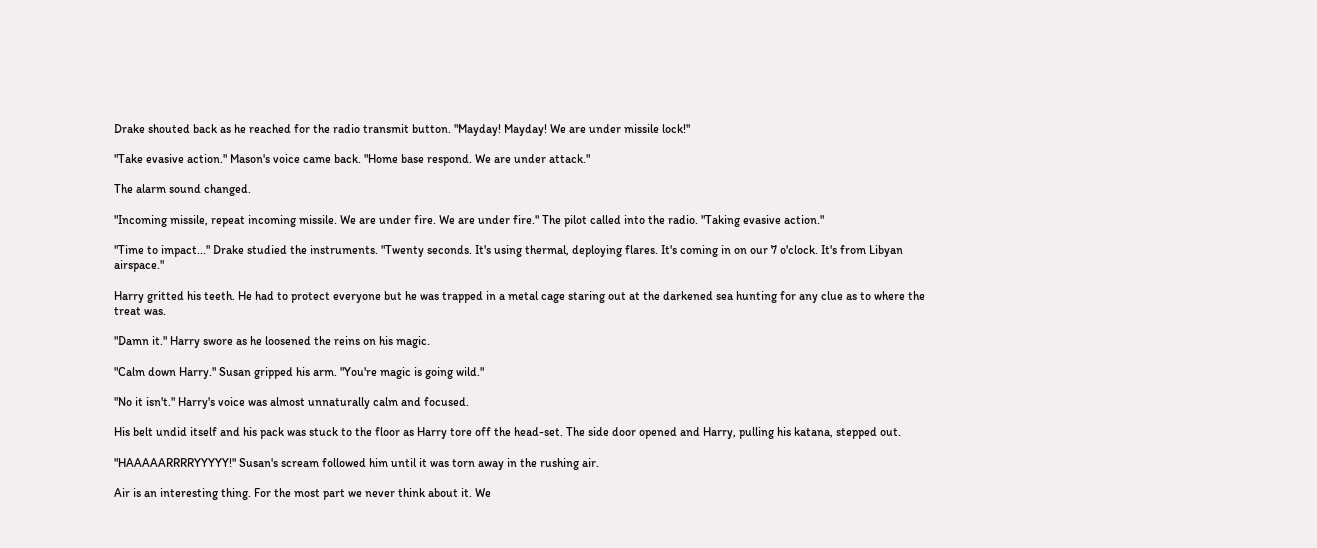Drake shouted back as he reached for the radio transmit button. "Mayday! Mayday! We are under missile lock!"

"Take evasive action." Mason's voice came back. "Home base respond. We are under attack."

The alarm sound changed.

"Incoming missile, repeat incoming missile. We are under fire. We are under fire." The pilot called into the radio. "Taking evasive action."

"Time to impact..." Drake studied the instruments. "Twenty seconds. It's using thermal, deploying flares. It's coming in on our 7 o'clock. It's from Libyan airspace."

Harry gritted his teeth. He had to protect everyone but he was trapped in a metal cage staring out at the darkened sea hunting for any clue as to where the treat was.

"Damn it." Harry swore as he loosened the reins on his magic.

"Calm down Harry." Susan gripped his arm. "You're magic is going wild."

"No it isn't." Harry's voice was almost unnaturally calm and focused.

His belt undid itself and his pack was stuck to the floor as Harry tore off the head-set. The side door opened and Harry, pulling his katana, stepped out.

"HAAAAARRRRYYYYY!" Susan's scream followed him until it was torn away in the rushing air.

Air is an interesting thing. For the most part we never think about it. We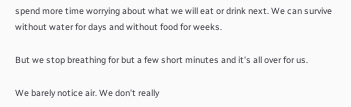spend more time worrying about what we will eat or drink next. We can survive without water for days and without food for weeks.

But we stop breathing for but a few short minutes and it's all over for us.

We barely notice air. We don't really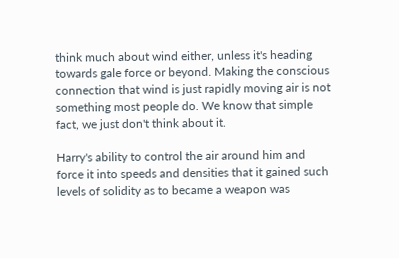think much about wind either, unless it's heading towards gale force or beyond. Making the conscious connection that wind is just rapidly moving air is not something most people do. We know that simple fact, we just don't think about it.

Harry's ability to control the air around him and force it into speeds and densities that it gained such levels of solidity as to became a weapon was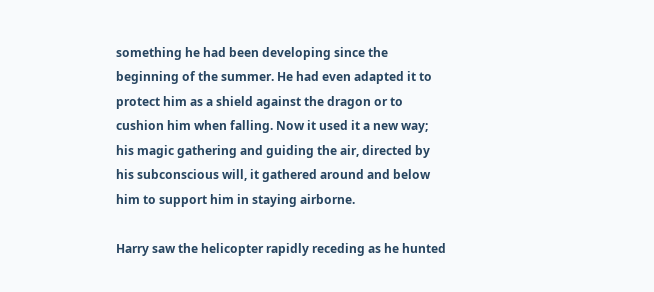something he had been developing since the beginning of the summer. He had even adapted it to protect him as a shield against the dragon or to cushion him when falling. Now it used it a new way; his magic gathering and guiding the air, directed by his subconscious will, it gathered around and below him to support him in staying airborne.

Harry saw the helicopter rapidly receding as he hunted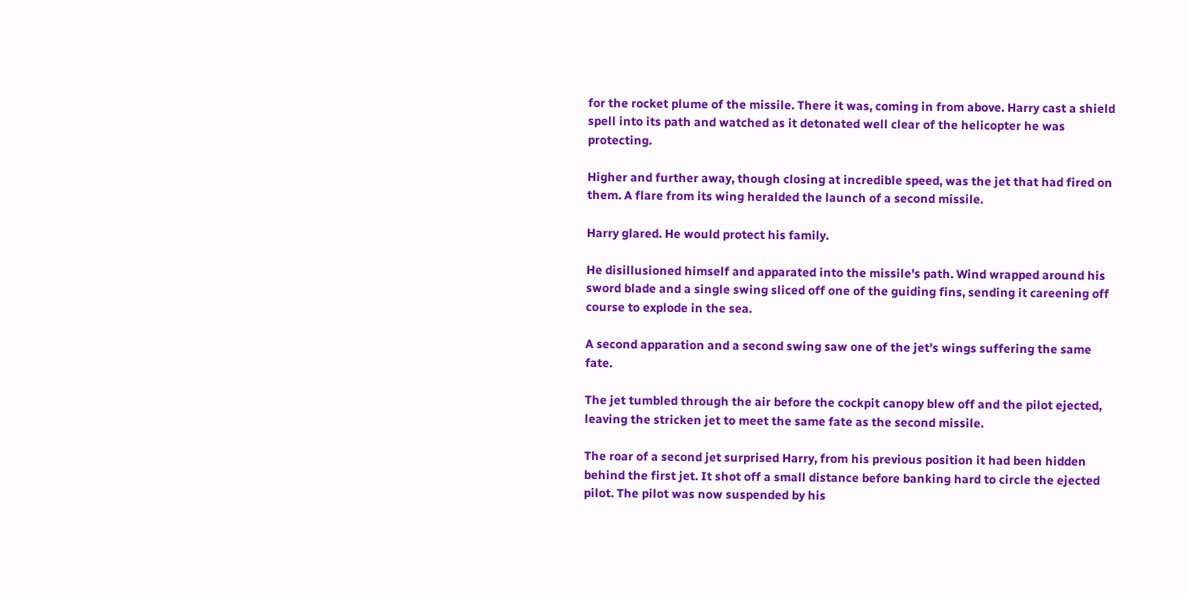for the rocket plume of the missile. There it was, coming in from above. Harry cast a shield spell into its path and watched as it detonated well clear of the helicopter he was protecting.

Higher and further away, though closing at incredible speed, was the jet that had fired on them. A flare from its wing heralded the launch of a second missile.

Harry glared. He would protect his family.

He disillusioned himself and apparated into the missile's path. Wind wrapped around his sword blade and a single swing sliced off one of the guiding fins, sending it careening off course to explode in the sea.

A second apparation and a second swing saw one of the jet's wings suffering the same fate.

The jet tumbled through the air before the cockpit canopy blew off and the pilot ejected, leaving the stricken jet to meet the same fate as the second missile.

The roar of a second jet surprised Harry, from his previous position it had been hidden behind the first jet. It shot off a small distance before banking hard to circle the ejected pilot. The pilot was now suspended by his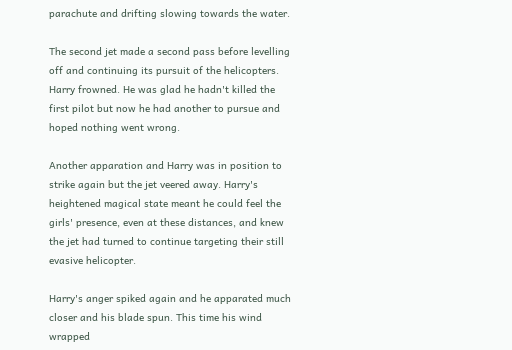parachute and drifting slowing towards the water.

The second jet made a second pass before levelling off and continuing its pursuit of the helicopters. Harry frowned. He was glad he hadn't killed the first pilot but now he had another to pursue and hoped nothing went wrong.

Another apparation and Harry was in position to strike again but the jet veered away. Harry's heightened magical state meant he could feel the girls' presence, even at these distances, and knew the jet had turned to continue targeting their still evasive helicopter.

Harry's anger spiked again and he apparated much closer and his blade spun. This time his wind wrapped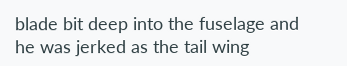blade bit deep into the fuselage and he was jerked as the tail wing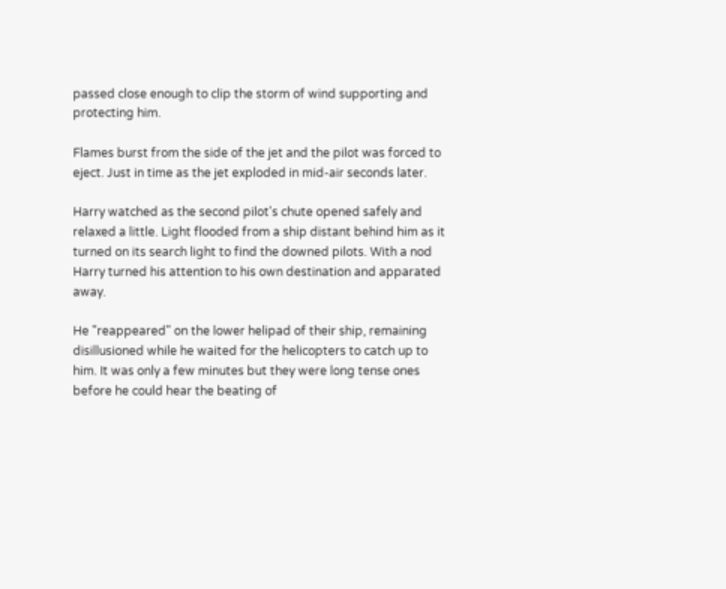passed close enough to clip the storm of wind supporting and protecting him.

Flames burst from the side of the jet and the pilot was forced to eject. Just in time as the jet exploded in mid-air seconds later.

Harry watched as the second pilot's chute opened safely and relaxed a little. Light flooded from a ship distant behind him as it turned on its search light to find the downed pilots. With a nod Harry turned his attention to his own destination and apparated away.

He "reappeared" on the lower helipad of their ship, remaining disillusioned while he waited for the helicopters to catch up to him. It was only a few minutes but they were long tense ones before he could hear the beating of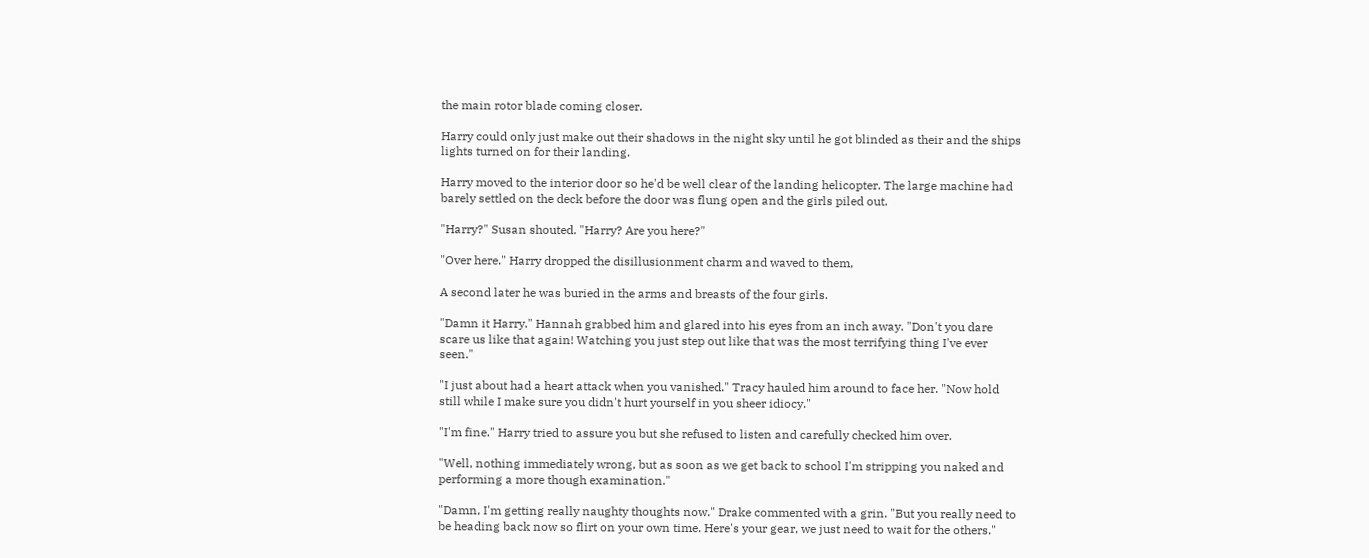the main rotor blade coming closer.

Harry could only just make out their shadows in the night sky until he got blinded as their and the ships lights turned on for their landing.

Harry moved to the interior door so he'd be well clear of the landing helicopter. The large machine had barely settled on the deck before the door was flung open and the girls piled out.

"Harry?" Susan shouted. "Harry? Are you here?"

"Over here." Harry dropped the disillusionment charm and waved to them,

A second later he was buried in the arms and breasts of the four girls.

"Damn it Harry." Hannah grabbed him and glared into his eyes from an inch away. "Don't you dare scare us like that again! Watching you just step out like that was the most terrifying thing I've ever seen."

"I just about had a heart attack when you vanished." Tracy hauled him around to face her. "Now hold still while I make sure you didn't hurt yourself in you sheer idiocy."

"I'm fine." Harry tried to assure you but she refused to listen and carefully checked him over.

"Well, nothing immediately wrong, but as soon as we get back to school I'm stripping you naked and performing a more though examination."

"Damn, I'm getting really naughty thoughts now." Drake commented with a grin. "But you really need to be heading back now so flirt on your own time. Here's your gear, we just need to wait for the others."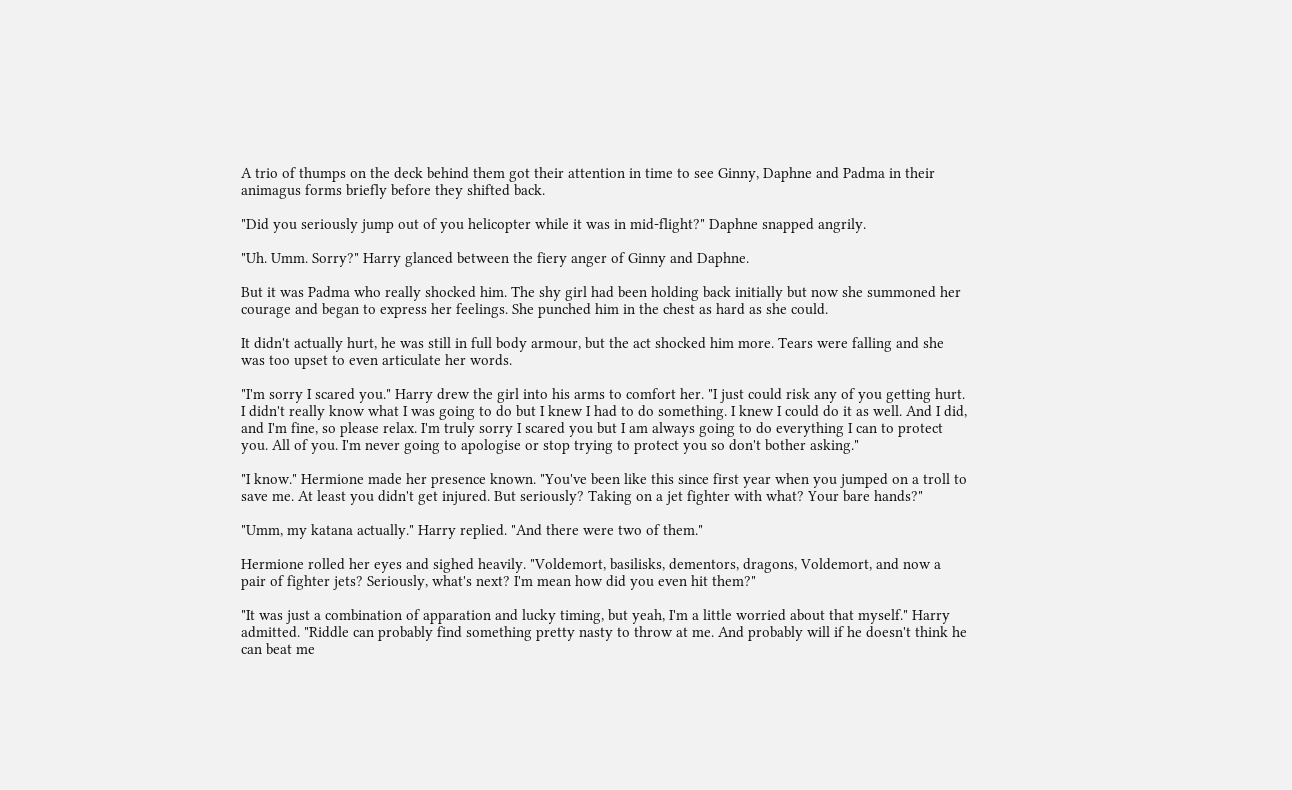A trio of thumps on the deck behind them got their attention in time to see Ginny, Daphne and Padma in their animagus forms briefly before they shifted back.

"Did you seriously jump out of you helicopter while it was in mid-flight?" Daphne snapped angrily.

"Uh. Umm. Sorry?" Harry glanced between the fiery anger of Ginny and Daphne.

But it was Padma who really shocked him. The shy girl had been holding back initially but now she summoned her courage and began to express her feelings. She punched him in the chest as hard as she could.

It didn't actually hurt, he was still in full body armour, but the act shocked him more. Tears were falling and she was too upset to even articulate her words.

"I'm sorry I scared you." Harry drew the girl into his arms to comfort her. "I just could risk any of you getting hurt. I didn't really know what I was going to do but I knew I had to do something. I knew I could do it as well. And I did, and I'm fine, so please relax. I'm truly sorry I scared you but I am always going to do everything I can to protect you. All of you. I'm never going to apologise or stop trying to protect you so don't bother asking."

"I know." Hermione made her presence known. "You've been like this since first year when you jumped on a troll to save me. At least you didn't get injured. But seriously? Taking on a jet fighter with what? Your bare hands?"

"Umm, my katana actually." Harry replied. "And there were two of them."

Hermione rolled her eyes and sighed heavily. "Voldemort, basilisks, dementors, dragons, Voldemort, and now a pair of fighter jets? Seriously, what's next? I'm mean how did you even hit them?"

"It was just a combination of apparation and lucky timing, but yeah, I'm a little worried about that myself." Harry admitted. "Riddle can probably find something pretty nasty to throw at me. And probably will if he doesn't think he can beat me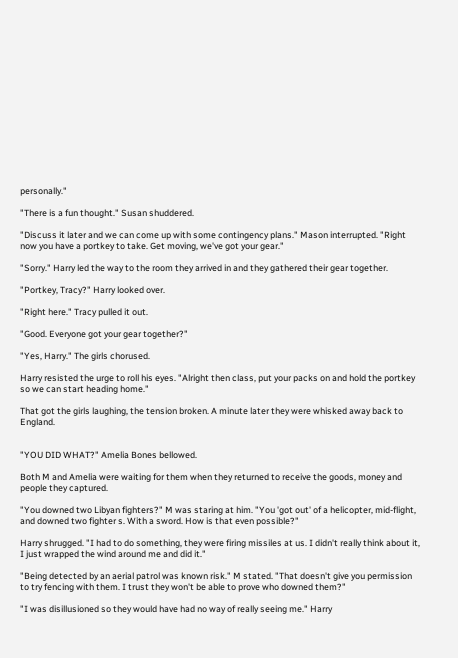personally."

"There is a fun thought." Susan shuddered.

"Discuss it later and we can come up with some contingency plans." Mason interrupted. "Right now you have a portkey to take. Get moving, we've got your gear."

"Sorry." Harry led the way to the room they arrived in and they gathered their gear together.

"Portkey, Tracy?" Harry looked over.

"Right here." Tracy pulled it out.

"Good. Everyone got your gear together?"

"Yes, Harry." The girls chorused.

Harry resisted the urge to roll his eyes. "Alright then class, put your packs on and hold the portkey so we can start heading home."

That got the girls laughing, the tension broken. A minute later they were whisked away back to England.


"YOU DID WHAT?" Amelia Bones bellowed.

Both M and Amelia were waiting for them when they returned to receive the goods, money and people they captured.

"You downed two Libyan fighters?" M was staring at him. "You 'got out' of a helicopter, mid-flight, and downed two fighter s. With a sword. How is that even possible?"

Harry shrugged. "I had to do something, they were firing missiles at us. I didn't really think about it, I just wrapped the wind around me and did it."

"Being detected by an aerial patrol was known risk." M stated. "That doesn't give you permission to try fencing with them. I trust they won't be able to prove who downed them?"

"I was disillusioned so they would have had no way of really seeing me." Harry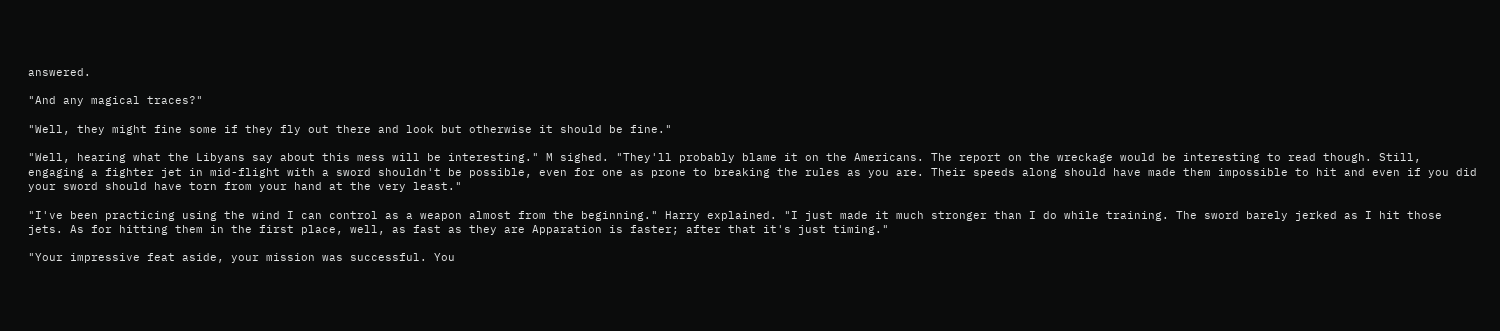answered.

"And any magical traces?"

"Well, they might fine some if they fly out there and look but otherwise it should be fine."

"Well, hearing what the Libyans say about this mess will be interesting." M sighed. "They'll probably blame it on the Americans. The report on the wreckage would be interesting to read though. Still, engaging a fighter jet in mid-flight with a sword shouldn't be possible, even for one as prone to breaking the rules as you are. Their speeds along should have made them impossible to hit and even if you did your sword should have torn from your hand at the very least."

"I've been practicing using the wind I can control as a weapon almost from the beginning." Harry explained. "I just made it much stronger than I do while training. The sword barely jerked as I hit those jets. As for hitting them in the first place, well, as fast as they are Apparation is faster; after that it's just timing."

"Your impressive feat aside, your mission was successful. You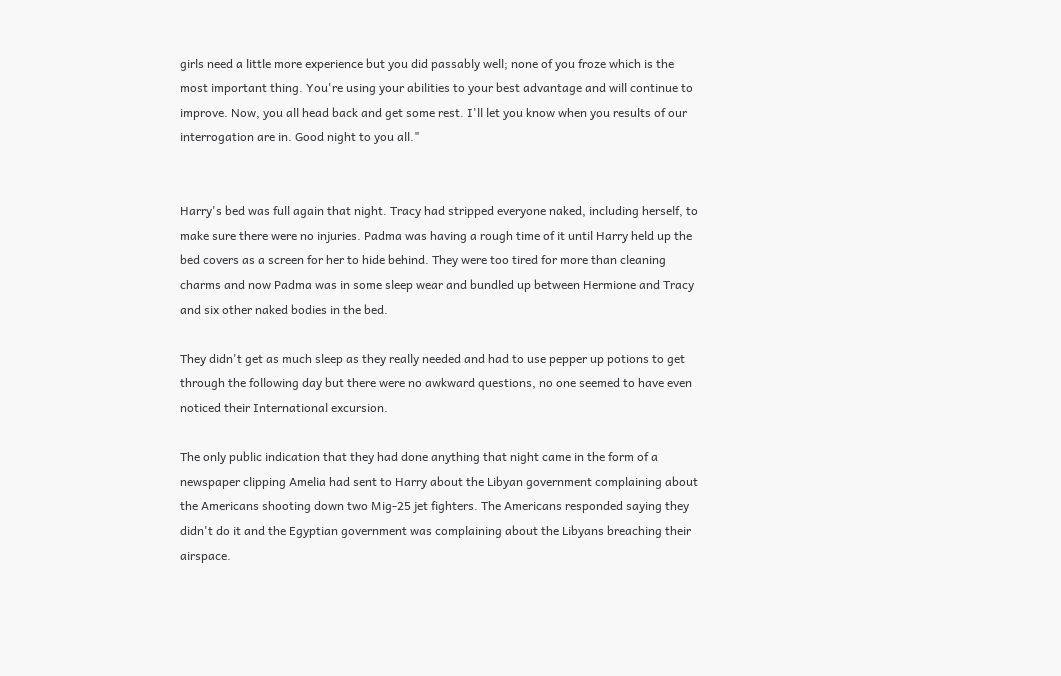girls need a little more experience but you did passably well; none of you froze which is the most important thing. You're using your abilities to your best advantage and will continue to improve. Now, you all head back and get some rest. I'll let you know when you results of our interrogation are in. Good night to you all."


Harry's bed was full again that night. Tracy had stripped everyone naked, including herself, to make sure there were no injuries. Padma was having a rough time of it until Harry held up the bed covers as a screen for her to hide behind. They were too tired for more than cleaning charms and now Padma was in some sleep wear and bundled up between Hermione and Tracy and six other naked bodies in the bed.

They didn't get as much sleep as they really needed and had to use pepper up potions to get through the following day but there were no awkward questions, no one seemed to have even noticed their International excursion.

The only public indication that they had done anything that night came in the form of a newspaper clipping Amelia had sent to Harry about the Libyan government complaining about the Americans shooting down two Mig-25 jet fighters. The Americans responded saying they didn't do it and the Egyptian government was complaining about the Libyans breaching their airspace.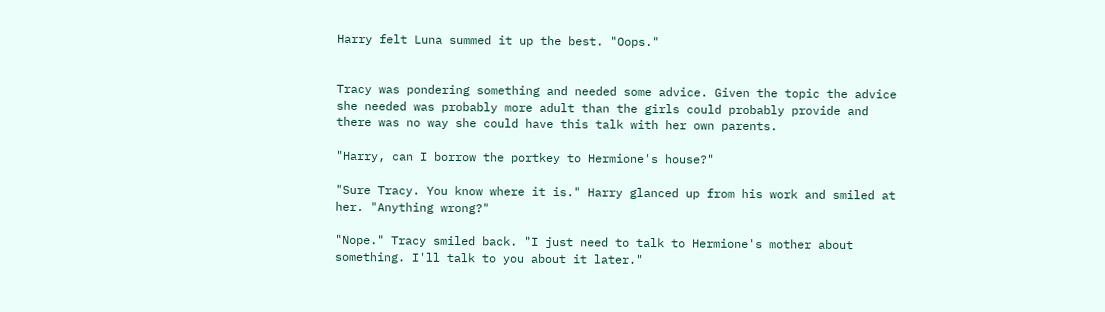Harry felt Luna summed it up the best. "Oops."


Tracy was pondering something and needed some advice. Given the topic the advice she needed was probably more adult than the girls could probably provide and there was no way she could have this talk with her own parents.

"Harry, can I borrow the portkey to Hermione's house?"

"Sure Tracy. You know where it is." Harry glanced up from his work and smiled at her. "Anything wrong?"

"Nope." Tracy smiled back. "I just need to talk to Hermione's mother about something. I'll talk to you about it later."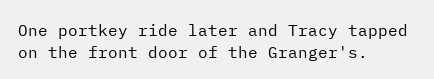One portkey ride later and Tracy tapped on the front door of the Granger's.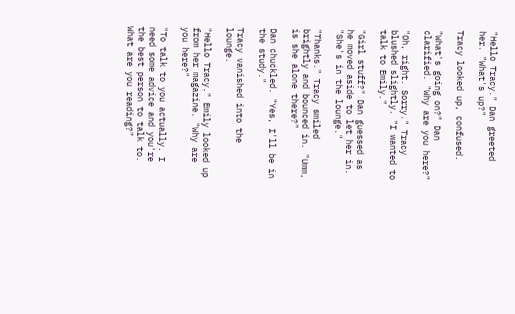"Hello Tracy." Dan greeted her. "What's up?"

Tracy looked up, confused.

"What's going on?" Dan clarified. "Why are you here?"

"Oh, right. Sorry." Tracy blushed slightly. "I wanted to talk to Emily."

"Girl stuff?" Dan guessed as he moved aside to let her in. "She's in the lounge."

"Thanks." Tracy smiled brightly and bounced in. "Umm, is she alone there?"

Dan chuckled. "Yes, I'll be in the study."

Tracy vanished into the lounge.

"Hello Tracy." Emily looked up from her magazine. "Why are you here?"

"To talk to you actually. I need some advice and you're the best person to talk to. What are you reading?"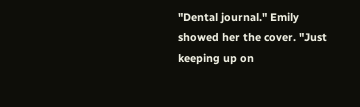"Dental journal." Emily showed her the cover. "Just keeping up on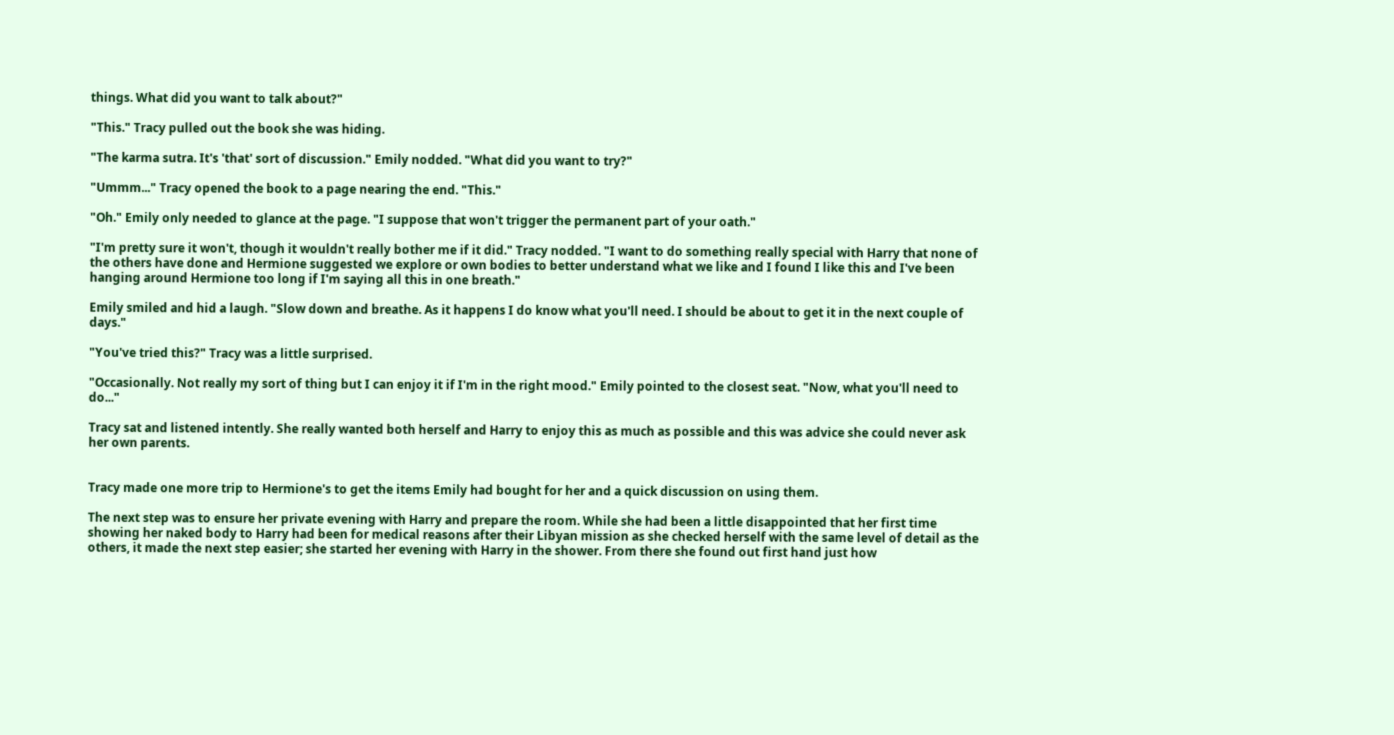things. What did you want to talk about?"

"This." Tracy pulled out the book she was hiding.

"The karma sutra. It's 'that' sort of discussion." Emily nodded. "What did you want to try?"

"Ummm..." Tracy opened the book to a page nearing the end. "This."

"Oh." Emily only needed to glance at the page. "I suppose that won't trigger the permanent part of your oath."

"I'm pretty sure it won't, though it wouldn't really bother me if it did." Tracy nodded. "I want to do something really special with Harry that none of the others have done and Hermione suggested we explore or own bodies to better understand what we like and I found I like this and I've been hanging around Hermione too long if I'm saying all this in one breath."

Emily smiled and hid a laugh. "Slow down and breathe. As it happens I do know what you'll need. I should be about to get it in the next couple of days."

"You've tried this?" Tracy was a little surprised.

"Occasionally. Not really my sort of thing but I can enjoy it if I'm in the right mood." Emily pointed to the closest seat. "Now, what you'll need to do..."

Tracy sat and listened intently. She really wanted both herself and Harry to enjoy this as much as possible and this was advice she could never ask her own parents.


Tracy made one more trip to Hermione's to get the items Emily had bought for her and a quick discussion on using them.

The next step was to ensure her private evening with Harry and prepare the room. While she had been a little disappointed that her first time showing her naked body to Harry had been for medical reasons after their Libyan mission as she checked herself with the same level of detail as the others, it made the next step easier; she started her evening with Harry in the shower. From there she found out first hand just how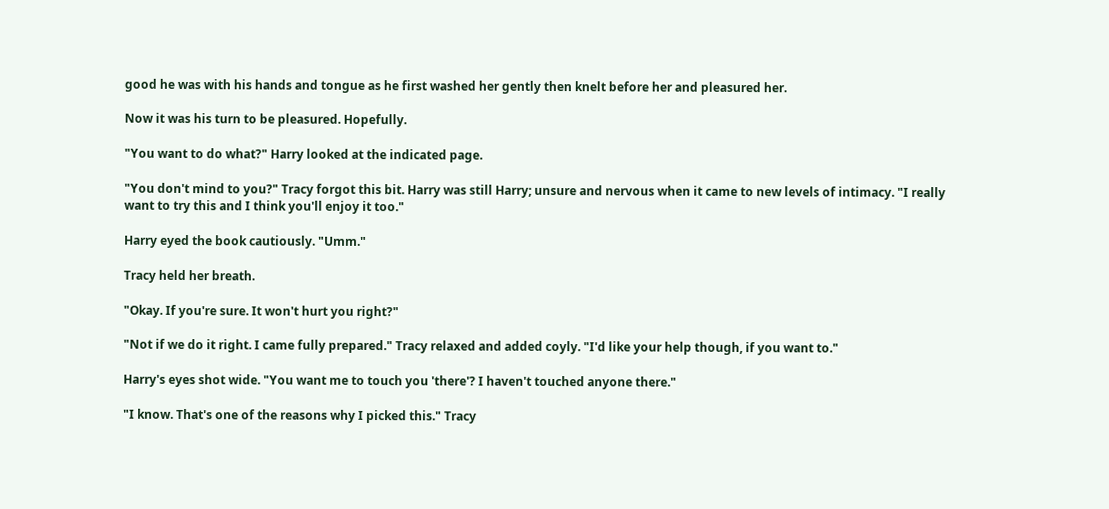good he was with his hands and tongue as he first washed her gently then knelt before her and pleasured her.

Now it was his turn to be pleasured. Hopefully.

"You want to do what?" Harry looked at the indicated page.

"You don't mind to you?" Tracy forgot this bit. Harry was still Harry; unsure and nervous when it came to new levels of intimacy. "I really want to try this and I think you'll enjoy it too."

Harry eyed the book cautiously. "Umm."

Tracy held her breath.

"Okay. If you're sure. It won't hurt you right?"

"Not if we do it right. I came fully prepared." Tracy relaxed and added coyly. "I'd like your help though, if you want to."

Harry's eyes shot wide. "You want me to touch you 'there'? I haven't touched anyone there."

"I know. That's one of the reasons why I picked this." Tracy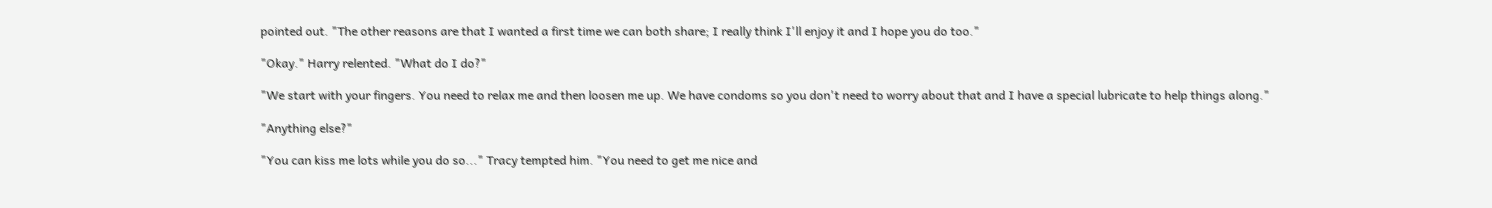pointed out. "The other reasons are that I wanted a first time we can both share; I really think I'll enjoy it and I hope you do too."

"Okay." Harry relented. "What do I do?"

"We start with your fingers. You need to relax me and then loosen me up. We have condoms so you don't need to worry about that and I have a special lubricate to help things along."

"Anything else?"

"You can kiss me lots while you do so..." Tracy tempted him. "You need to get me nice and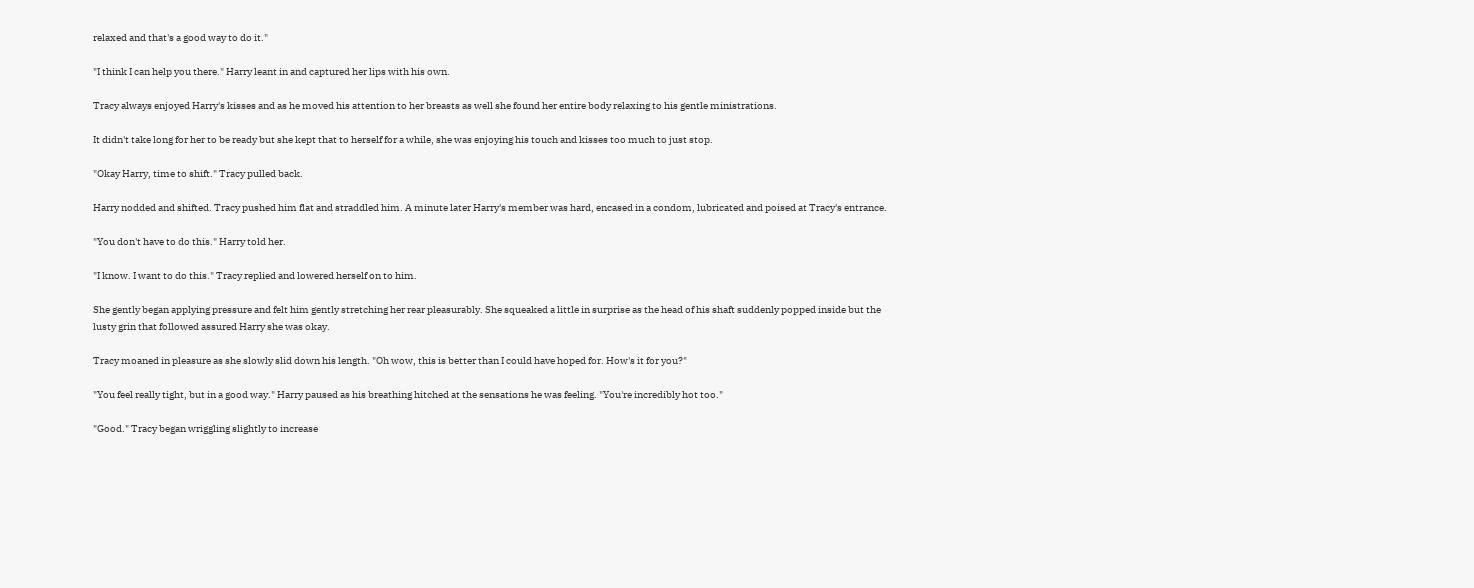relaxed and that's a good way to do it."

"I think I can help you there." Harry leant in and captured her lips with his own.

Tracy always enjoyed Harry's kisses and as he moved his attention to her breasts as well she found her entire body relaxing to his gentle ministrations.

It didn't take long for her to be ready but she kept that to herself for a while, she was enjoying his touch and kisses too much to just stop.

"Okay Harry, time to shift." Tracy pulled back.

Harry nodded and shifted. Tracy pushed him flat and straddled him. A minute later Harry's member was hard, encased in a condom, lubricated and poised at Tracy's entrance.

"You don't have to do this." Harry told her.

"I know. I want to do this." Tracy replied and lowered herself on to him.

She gently began applying pressure and felt him gently stretching her rear pleasurably. She squeaked a little in surprise as the head of his shaft suddenly popped inside but the lusty grin that followed assured Harry she was okay.

Tracy moaned in pleasure as she slowly slid down his length. "Oh wow, this is better than I could have hoped for. How's it for you?"

"You feel really tight, but in a good way." Harry paused as his breathing hitched at the sensations he was feeling. "You're incredibly hot too."

"Good." Tracy began wriggling slightly to increase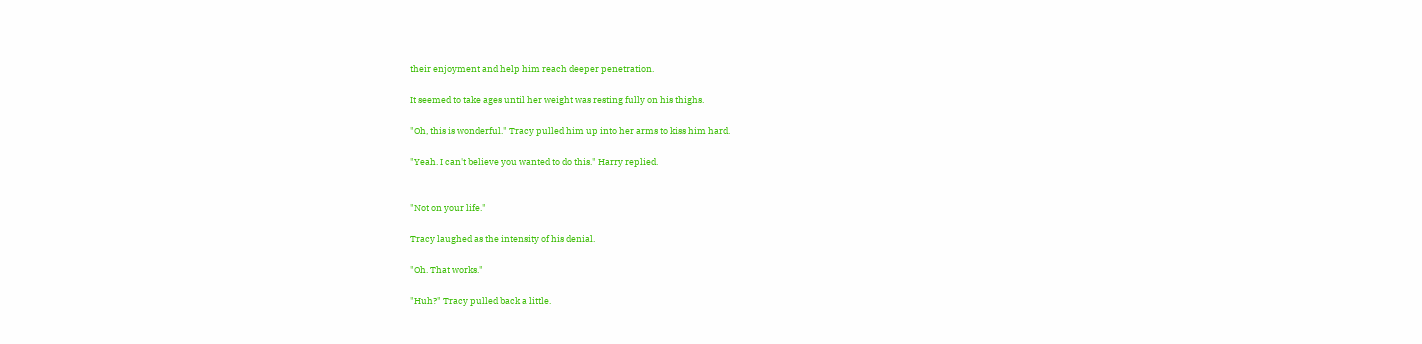their enjoyment and help him reach deeper penetration.

It seemed to take ages until her weight was resting fully on his thighs.

"Oh, this is wonderful." Tracy pulled him up into her arms to kiss him hard.

"Yeah. I can't believe you wanted to do this." Harry replied.


"Not on your life."

Tracy laughed as the intensity of his denial.

"Oh. That works."

"Huh?" Tracy pulled back a little.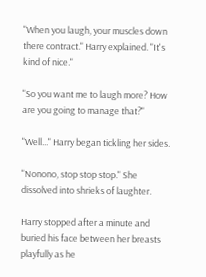"When you laugh, your muscles down there contract." Harry explained. "It's kind of nice."

"So you want me to laugh more? How are you going to manage that?"

"Well..." Harry began tickling her sides.

"Nonono, stop stop stop." She dissolved into shrieks of laughter.

Harry stopped after a minute and buried his face between her breasts playfully as he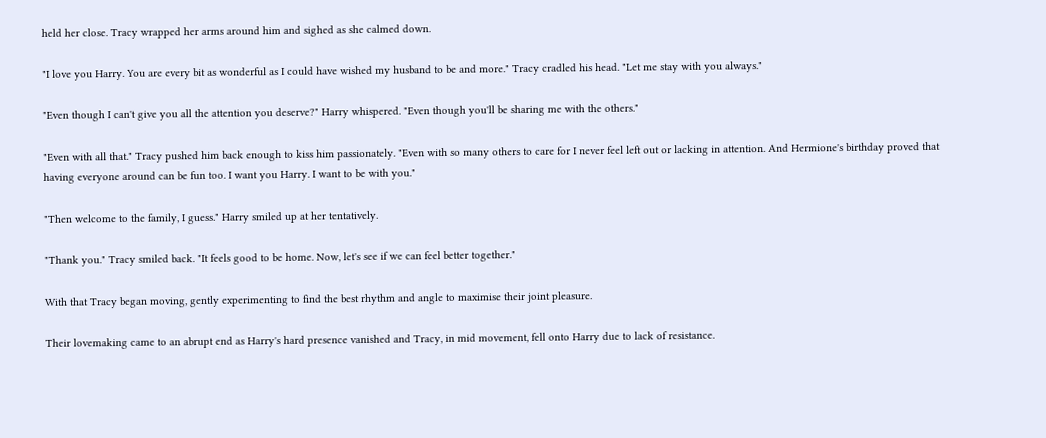held her close. Tracy wrapped her arms around him and sighed as she calmed down.

"I love you Harry. You are every bit as wonderful as I could have wished my husband to be and more." Tracy cradled his head. "Let me stay with you always."

"Even though I can't give you all the attention you deserve?" Harry whispered. "Even though you'll be sharing me with the others."

"Even with all that." Tracy pushed him back enough to kiss him passionately. "Even with so many others to care for I never feel left out or lacking in attention. And Hermione's birthday proved that having everyone around can be fun too. I want you Harry. I want to be with you."

"Then welcome to the family, I guess." Harry smiled up at her tentatively.

"Thank you." Tracy smiled back. "It feels good to be home. Now, let's see if we can feel better together."

With that Tracy began moving, gently experimenting to find the best rhythm and angle to maximise their joint pleasure.

Their lovemaking came to an abrupt end as Harry's hard presence vanished and Tracy, in mid movement, fell onto Harry due to lack of resistance.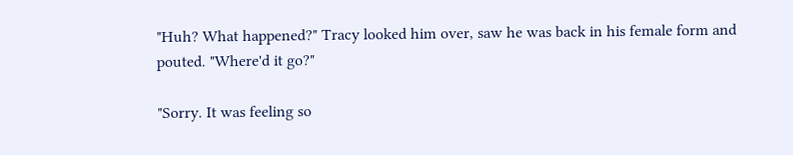"Huh? What happened?" Tracy looked him over, saw he was back in his female form and pouted. "Where'd it go?"

"Sorry. It was feeling so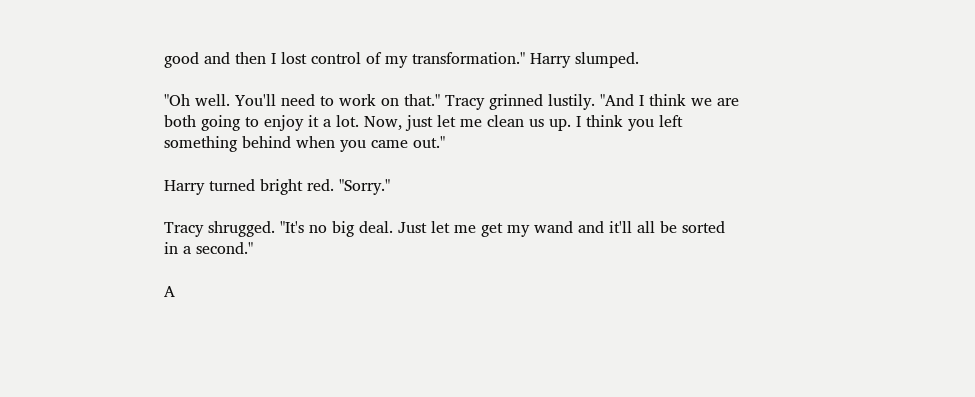good and then I lost control of my transformation." Harry slumped.

"Oh well. You'll need to work on that." Tracy grinned lustily. "And I think we are both going to enjoy it a lot. Now, just let me clean us up. I think you left something behind when you came out."

Harry turned bright red. "Sorry."

Tracy shrugged. "It's no big deal. Just let me get my wand and it'll all be sorted in a second."

A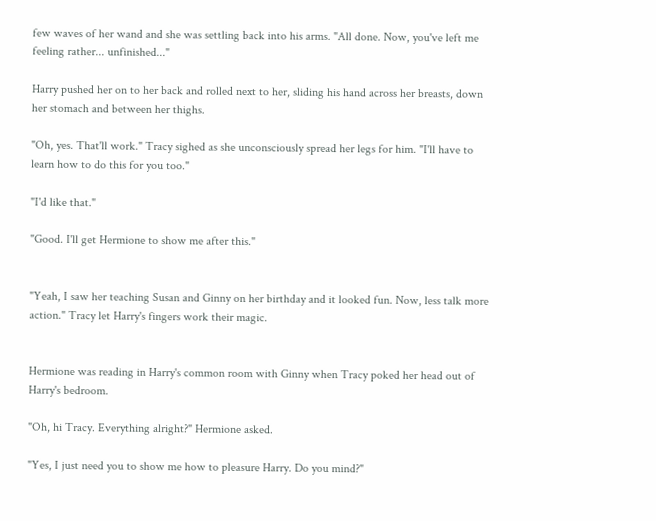few waves of her wand and she was settling back into his arms. "All done. Now, you've left me feeling rather... unfinished..."

Harry pushed her on to her back and rolled next to her, sliding his hand across her breasts, down her stomach and between her thighs.

"Oh, yes. That'll work." Tracy sighed as she unconsciously spread her legs for him. "I'll have to learn how to do this for you too."

"I'd like that."

"Good. I'll get Hermione to show me after this."


"Yeah, I saw her teaching Susan and Ginny on her birthday and it looked fun. Now, less talk more action." Tracy let Harry's fingers work their magic.


Hermione was reading in Harry's common room with Ginny when Tracy poked her head out of Harry's bedroom.

"Oh, hi Tracy. Everything alright?" Hermione asked.

"Yes, I just need you to show me how to pleasure Harry. Do you mind?"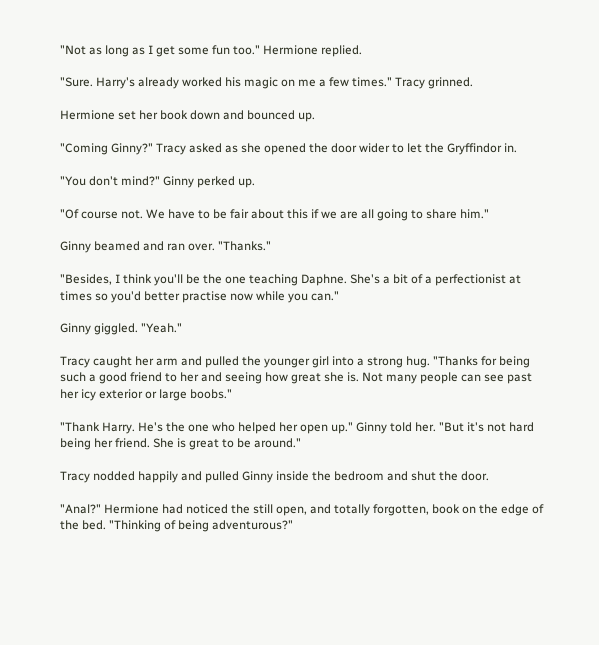"Not as long as I get some fun too." Hermione replied.

"Sure. Harry's already worked his magic on me a few times." Tracy grinned.

Hermione set her book down and bounced up.

"Coming Ginny?" Tracy asked as she opened the door wider to let the Gryffindor in.

"You don't mind?" Ginny perked up.

"Of course not. We have to be fair about this if we are all going to share him."

Ginny beamed and ran over. "Thanks."

"Besides, I think you'll be the one teaching Daphne. She's a bit of a perfectionist at times so you'd better practise now while you can."

Ginny giggled. "Yeah."

Tracy caught her arm and pulled the younger girl into a strong hug. "Thanks for being such a good friend to her and seeing how great she is. Not many people can see past her icy exterior or large boobs."

"Thank Harry. He's the one who helped her open up." Ginny told her. "But it's not hard being her friend. She is great to be around."

Tracy nodded happily and pulled Ginny inside the bedroom and shut the door.

"Anal?" Hermione had noticed the still open, and totally forgotten, book on the edge of the bed. "Thinking of being adventurous?"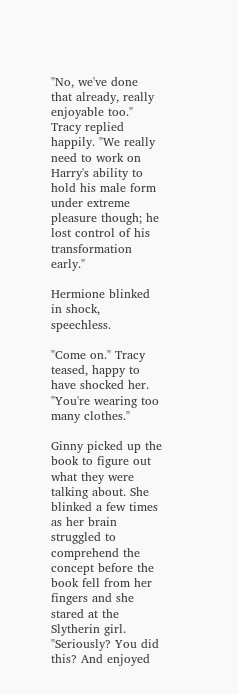"No, we've done that already, really enjoyable too." Tracy replied happily. "We really need to work on Harry's ability to hold his male form under extreme pleasure though; he lost control of his transformation early."

Hermione blinked in shock, speechless.

"Come on." Tracy teased, happy to have shocked her. "You're wearing too many clothes."

Ginny picked up the book to figure out what they were talking about. She blinked a few times as her brain struggled to comprehend the concept before the book fell from her fingers and she stared at the Slytherin girl. "Seriously? You did this? And enjoyed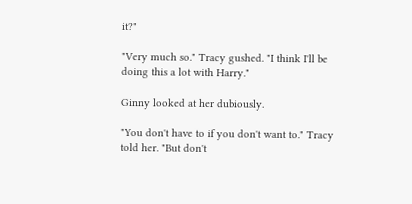it?"

"Very much so." Tracy gushed. "I think I'll be doing this a lot with Harry."

Ginny looked at her dubiously.

"You don't have to if you don't want to." Tracy told her. "But don't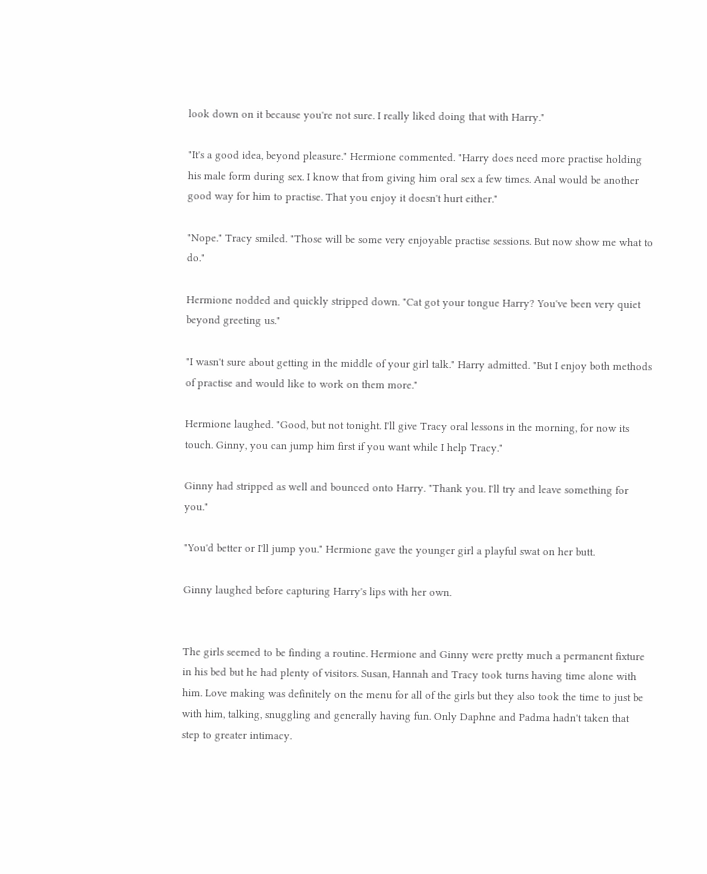look down on it because you're not sure. I really liked doing that with Harry."

"It's a good idea, beyond pleasure." Hermione commented. "Harry does need more practise holding his male form during sex. I know that from giving him oral sex a few times. Anal would be another good way for him to practise. That you enjoy it doesn't hurt either."

"Nope." Tracy smiled. "Those will be some very enjoyable practise sessions. But now show me what to do."

Hermione nodded and quickly stripped down. "Cat got your tongue Harry? You've been very quiet beyond greeting us."

"I wasn't sure about getting in the middle of your girl talk." Harry admitted. "But I enjoy both methods of practise and would like to work on them more."

Hermione laughed. "Good, but not tonight. I'll give Tracy oral lessons in the morning, for now its touch. Ginny, you can jump him first if you want while I help Tracy."

Ginny had stripped as well and bounced onto Harry. "Thank you. I'll try and leave something for you."

"You'd better or I'll jump you." Hermione gave the younger girl a playful swat on her butt.

Ginny laughed before capturing Harry's lips with her own.


The girls seemed to be finding a routine. Hermione and Ginny were pretty much a permanent fixture in his bed but he had plenty of visitors. Susan, Hannah and Tracy took turns having time alone with him. Love making was definitely on the menu for all of the girls but they also took the time to just be with him, talking, snuggling and generally having fun. Only Daphne and Padma hadn't taken that step to greater intimacy.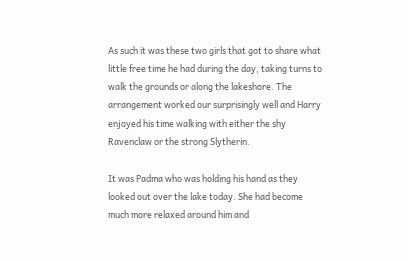As such it was these two girls that got to share what little free time he had during the day, taking turns to walk the grounds or along the lakeshore. The arrangement worked our surprisingly well and Harry enjoyed his time walking with either the shy Ravenclaw or the strong Slytherin.

It was Padma who was holding his hand as they looked out over the lake today. She had become much more relaxed around him and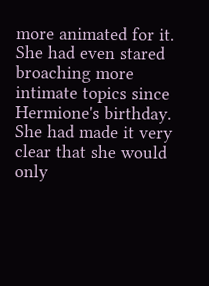more animated for it. She had even stared broaching more intimate topics since Hermione's birthday. She had made it very clear that she would only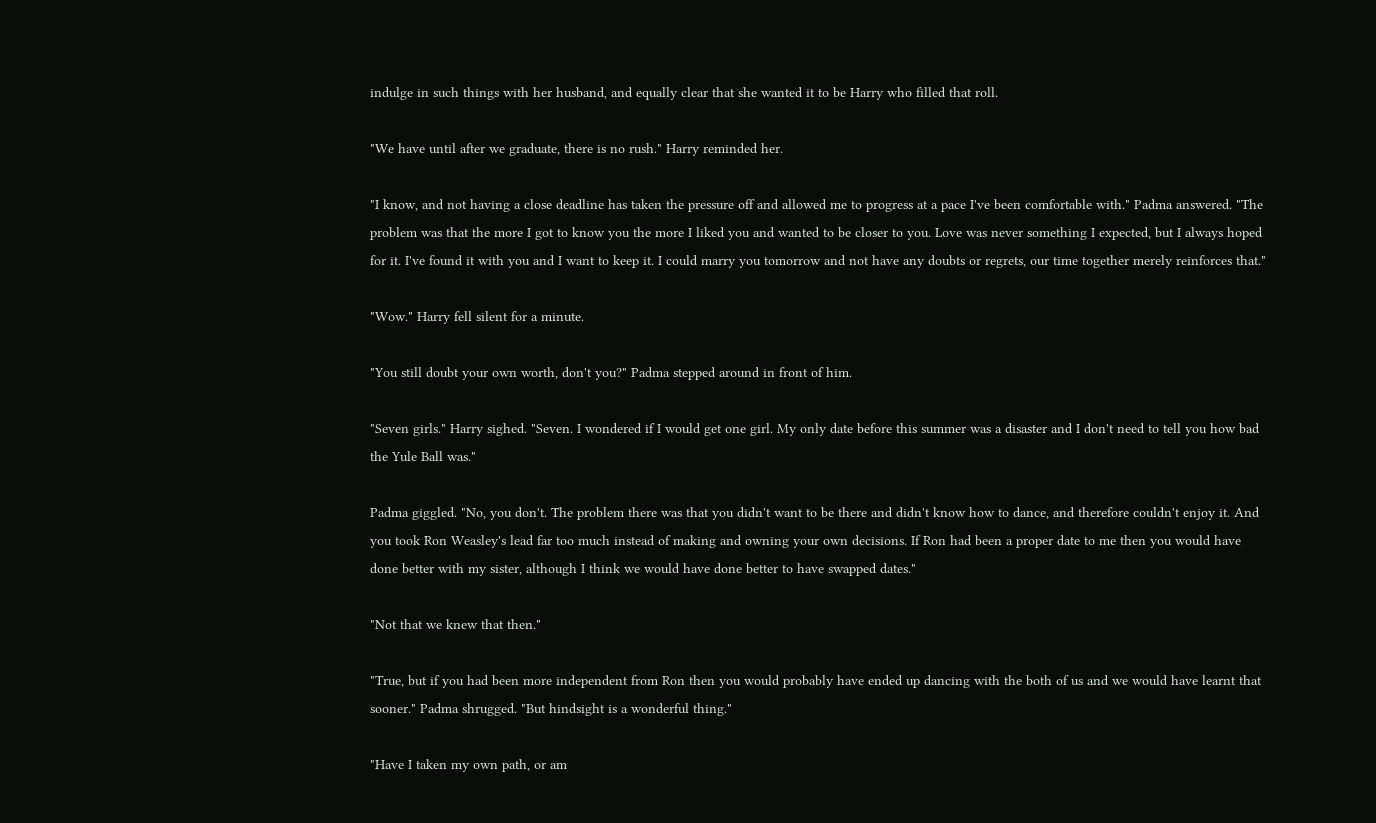indulge in such things with her husband, and equally clear that she wanted it to be Harry who filled that roll.

"We have until after we graduate, there is no rush." Harry reminded her.

"I know, and not having a close deadline has taken the pressure off and allowed me to progress at a pace I've been comfortable with." Padma answered. "The problem was that the more I got to know you the more I liked you and wanted to be closer to you. Love was never something I expected, but I always hoped for it. I've found it with you and I want to keep it. I could marry you tomorrow and not have any doubts or regrets, our time together merely reinforces that."

"Wow." Harry fell silent for a minute.

"You still doubt your own worth, don't you?" Padma stepped around in front of him.

"Seven girls." Harry sighed. "Seven. I wondered if I would get one girl. My only date before this summer was a disaster and I don't need to tell you how bad the Yule Ball was."

Padma giggled. "No, you don't. The problem there was that you didn't want to be there and didn't know how to dance, and therefore couldn't enjoy it. And you took Ron Weasley's lead far too much instead of making and owning your own decisions. If Ron had been a proper date to me then you would have done better with my sister, although I think we would have done better to have swapped dates."

"Not that we knew that then."

"True, but if you had been more independent from Ron then you would probably have ended up dancing with the both of us and we would have learnt that sooner." Padma shrugged. "But hindsight is a wonderful thing."

"Have I taken my own path, or am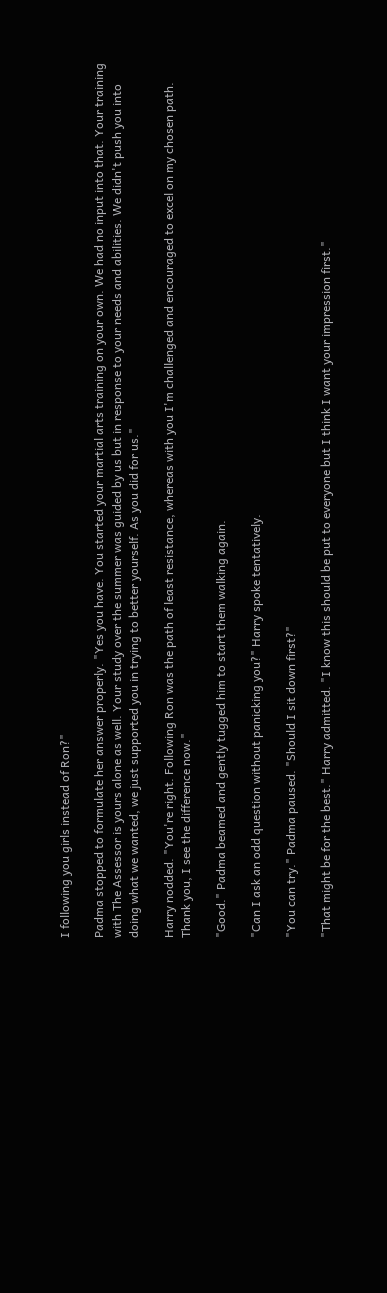I following you girls instead of Ron?"

Padma stopped to formulate her answer properly. "Yes you have. You started your martial arts training on your own. We had no input into that. Your training with The Assessor is yours alone as well. Your study over the summer was guided by us but in response to your needs and abilities. We didn't push you into doing what we wanted, we just supported you in trying to better yourself. As you did for us."

Harry nodded. "You're right. Following Ron was the path of least resistance, whereas with you I'm challenged and encouraged to excel on my chosen path. Thank you, I see the difference now."

"Good." Padma beamed and gently tugged him to start them walking again.

"Can I ask an odd question without panicking you?" Harry spoke tentatively.

"You can try." Padma paused. "Should I sit down first?"

"That might be for the best." Harry admitted. "I know this should be put to everyone but I think I want your impression first."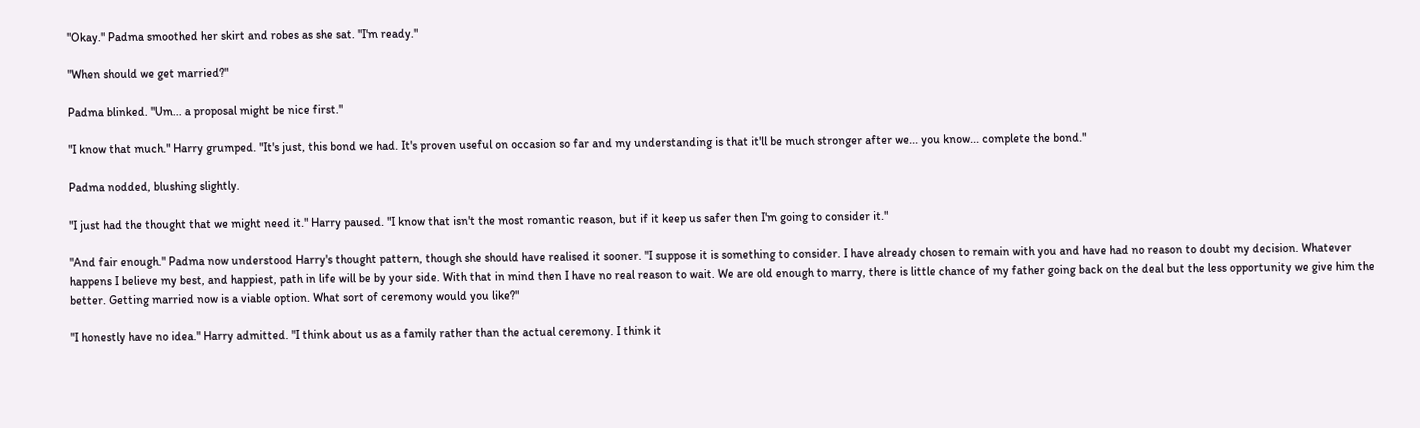"Okay." Padma smoothed her skirt and robes as she sat. "I'm ready."

"When should we get married?"

Padma blinked. "Um... a proposal might be nice first."

"I know that much." Harry grumped. "It's just, this bond we had. It's proven useful on occasion so far and my understanding is that it'll be much stronger after we... you know... complete the bond."

Padma nodded, blushing slightly.

"I just had the thought that we might need it." Harry paused. "I know that isn't the most romantic reason, but if it keep us safer then I'm going to consider it."

"And fair enough." Padma now understood Harry's thought pattern, though she should have realised it sooner. "I suppose it is something to consider. I have already chosen to remain with you and have had no reason to doubt my decision. Whatever happens I believe my best, and happiest, path in life will be by your side. With that in mind then I have no real reason to wait. We are old enough to marry, there is little chance of my father going back on the deal but the less opportunity we give him the better. Getting married now is a viable option. What sort of ceremony would you like?"

"I honestly have no idea." Harry admitted. "I think about us as a family rather than the actual ceremony. I think it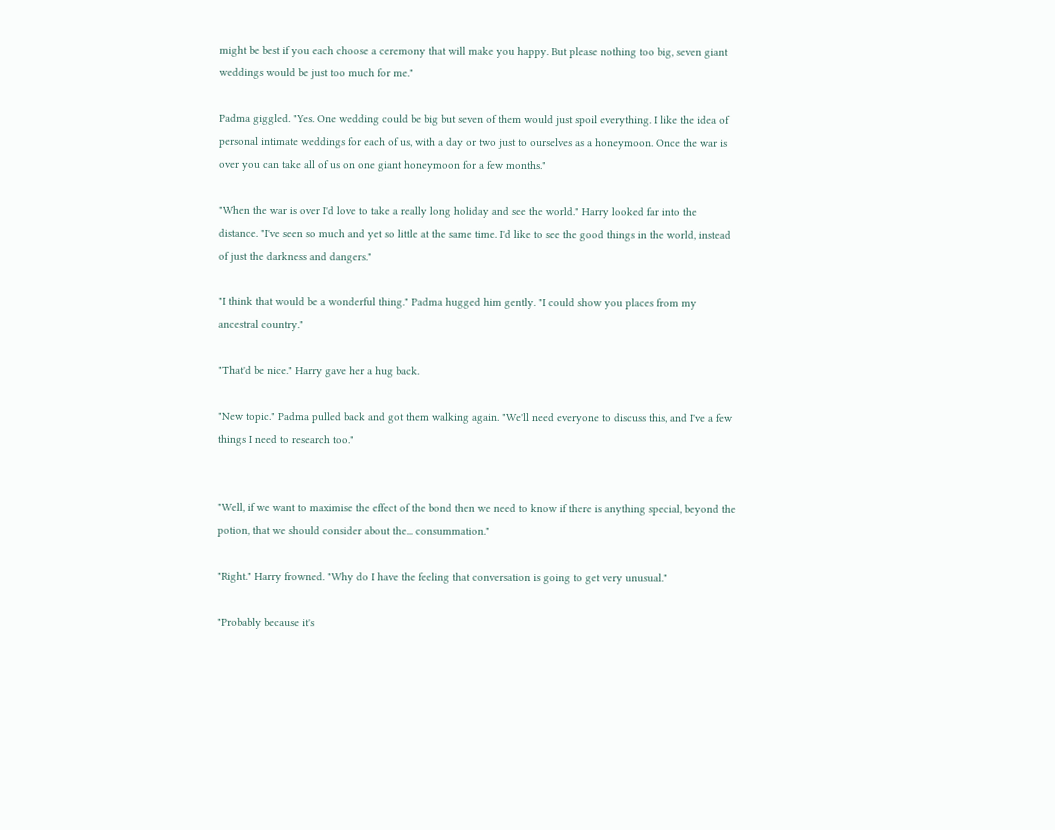might be best if you each choose a ceremony that will make you happy. But please nothing too big, seven giant weddings would be just too much for me."

Padma giggled. "Yes. One wedding could be big but seven of them would just spoil everything. I like the idea of personal intimate weddings for each of us, with a day or two just to ourselves as a honeymoon. Once the war is over you can take all of us on one giant honeymoon for a few months."

"When the war is over I'd love to take a really long holiday and see the world." Harry looked far into the distance. "I've seen so much and yet so little at the same time. I'd like to see the good things in the world, instead of just the darkness and dangers."

"I think that would be a wonderful thing." Padma hugged him gently. "I could show you places from my ancestral country."

"That'd be nice." Harry gave her a hug back.

"New topic." Padma pulled back and got them walking again. "We'll need everyone to discuss this, and I've a few things I need to research too."


"Well, if we want to maximise the effect of the bond then we need to know if there is anything special, beyond the potion, that we should consider about the... consummation."

"Right." Harry frowned. "Why do I have the feeling that conversation is going to get very unusual."

"Probably because it's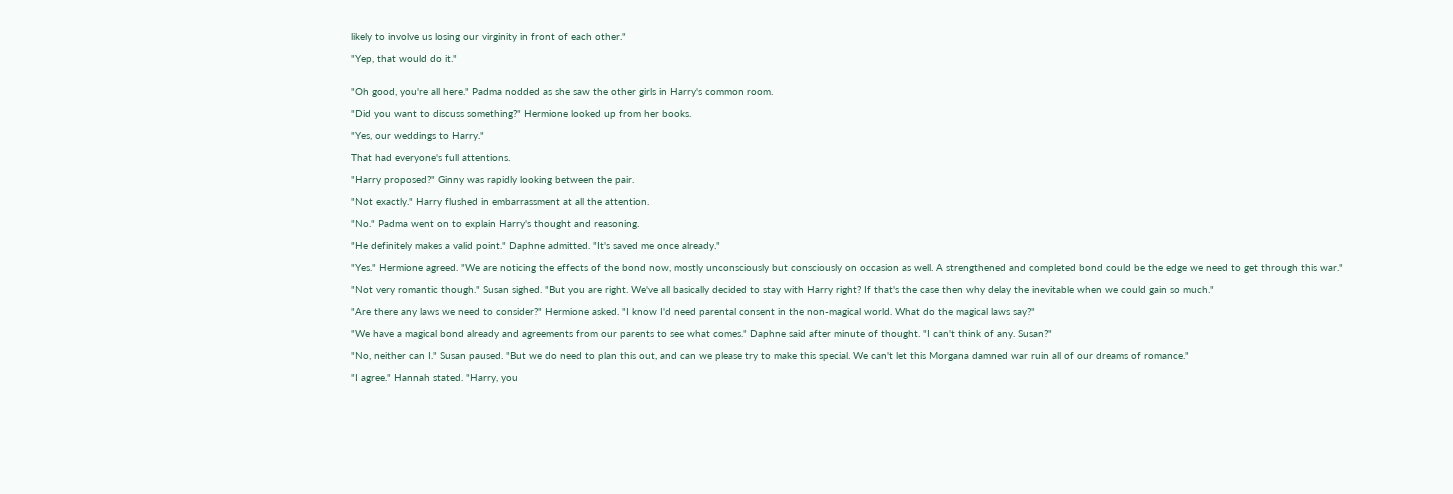likely to involve us losing our virginity in front of each other."

"Yep, that would do it."


"Oh good, you're all here." Padma nodded as she saw the other girls in Harry's common room.

"Did you want to discuss something?" Hermione looked up from her books.

"Yes, our weddings to Harry."

That had everyone's full attentions.

"Harry proposed?" Ginny was rapidly looking between the pair.

"Not exactly." Harry flushed in embarrassment at all the attention.

"No." Padma went on to explain Harry's thought and reasoning.

"He definitely makes a valid point." Daphne admitted. "It's saved me once already."

"Yes." Hermione agreed. "We are noticing the effects of the bond now, mostly unconsciously but consciously on occasion as well. A strengthened and completed bond could be the edge we need to get through this war."

"Not very romantic though." Susan sighed. "But you are right. We've all basically decided to stay with Harry right? If that's the case then why delay the inevitable when we could gain so much."

"Are there any laws we need to consider?" Hermione asked. "I know I'd need parental consent in the non-magical world. What do the magical laws say?"

"We have a magical bond already and agreements from our parents to see what comes." Daphne said after minute of thought. "I can't think of any. Susan?"

"No, neither can I." Susan paused. "But we do need to plan this out, and can we please try to make this special. We can't let this Morgana damned war ruin all of our dreams of romance."

"I agree." Hannah stated. "Harry, you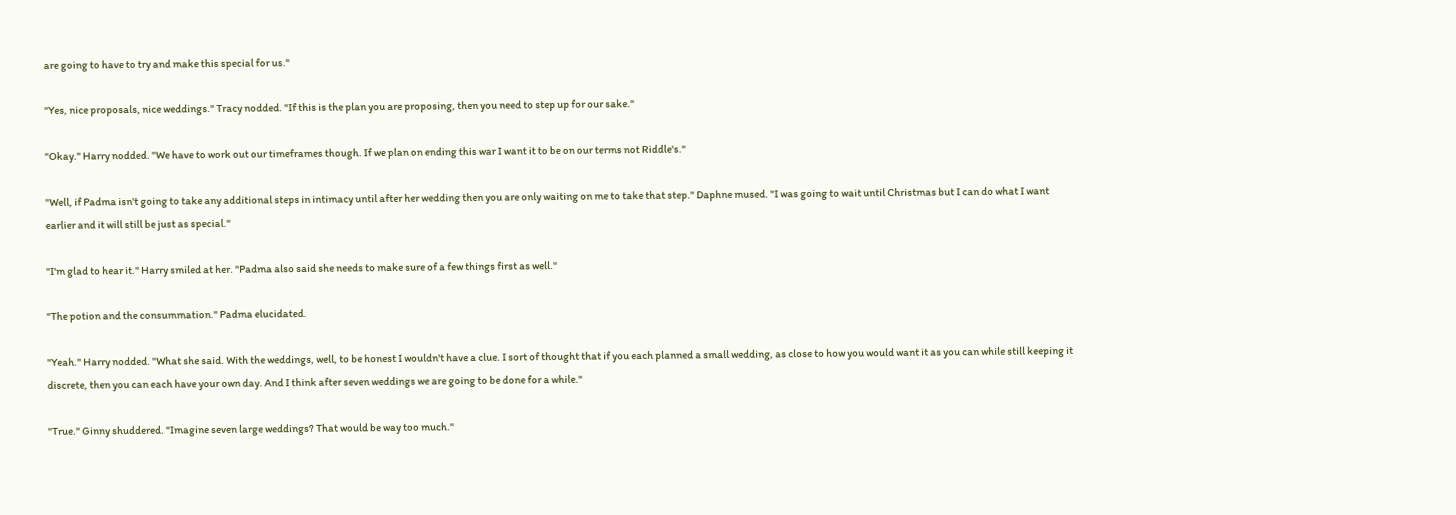are going to have to try and make this special for us."

"Yes, nice proposals, nice weddings." Tracy nodded. "If this is the plan you are proposing, then you need to step up for our sake."

"Okay." Harry nodded. "We have to work out our timeframes though. If we plan on ending this war I want it to be on our terms not Riddle's."

"Well, if Padma isn't going to take any additional steps in intimacy until after her wedding then you are only waiting on me to take that step." Daphne mused. "I was going to wait until Christmas but I can do what I want earlier and it will still be just as special."

"I'm glad to hear it." Harry smiled at her. "Padma also said she needs to make sure of a few things first as well."

"The potion and the consummation." Padma elucidated.

"Yeah." Harry nodded. "What she said. With the weddings, well, to be honest I wouldn't have a clue. I sort of thought that if you each planned a small wedding, as close to how you would want it as you can while still keeping it discrete, then you can each have your own day. And I think after seven weddings we are going to be done for a while."

"True." Ginny shuddered. "Imagine seven large weddings? That would be way too much."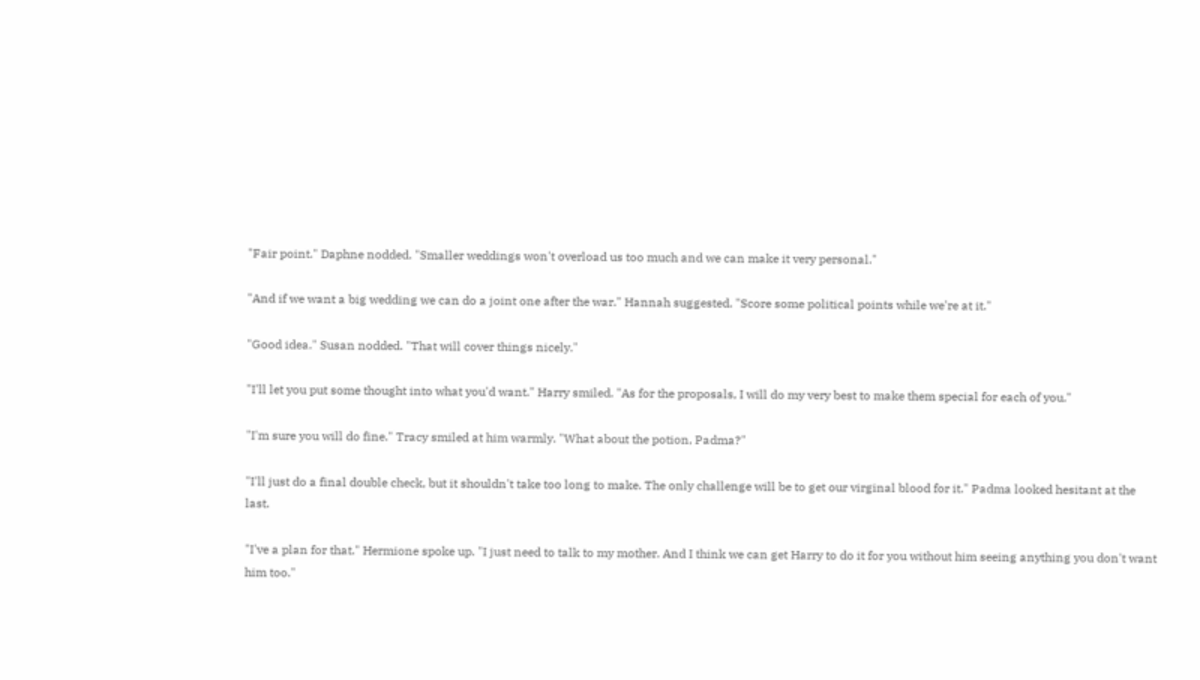"Fair point." Daphne nodded. "Smaller weddings won't overload us too much and we can make it very personal."

"And if we want a big wedding we can do a joint one after the war." Hannah suggested. "Score some political points while we're at it."

"Good idea." Susan nodded. "That will cover things nicely."

"I'll let you put some thought into what you'd want." Harry smiled. "As for the proposals, I will do my very best to make them special for each of you."

"I'm sure you will do fine." Tracy smiled at him warmly. "What about the potion, Padma?"

"I'll just do a final double check, but it shouldn't take too long to make. The only challenge will be to get our virginal blood for it." Padma looked hesitant at the last.

"I've a plan for that." Hermione spoke up. "I just need to talk to my mother. And I think we can get Harry to do it for you without him seeing anything you don't want him too."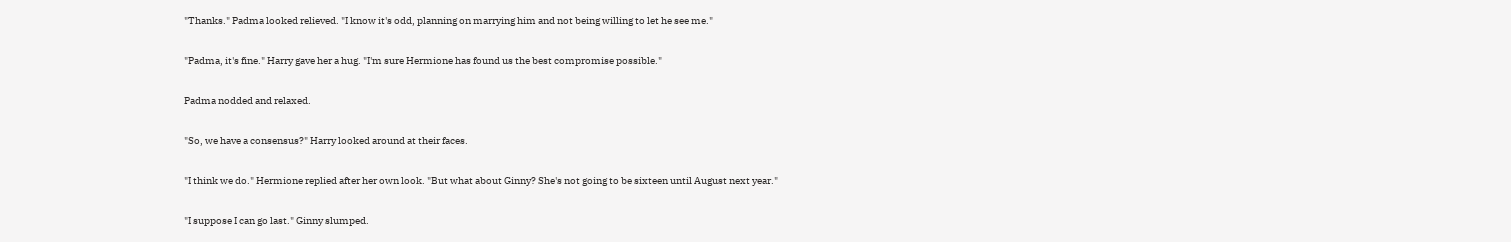"Thanks." Padma looked relieved. "I know it's odd, planning on marrying him and not being willing to let he see me."

"Padma, it's fine." Harry gave her a hug. "I'm sure Hermione has found us the best compromise possible."

Padma nodded and relaxed.

"So, we have a consensus?" Harry looked around at their faces.

"I think we do." Hermione replied after her own look. "But what about Ginny? She's not going to be sixteen until August next year."

"I suppose I can go last." Ginny slumped.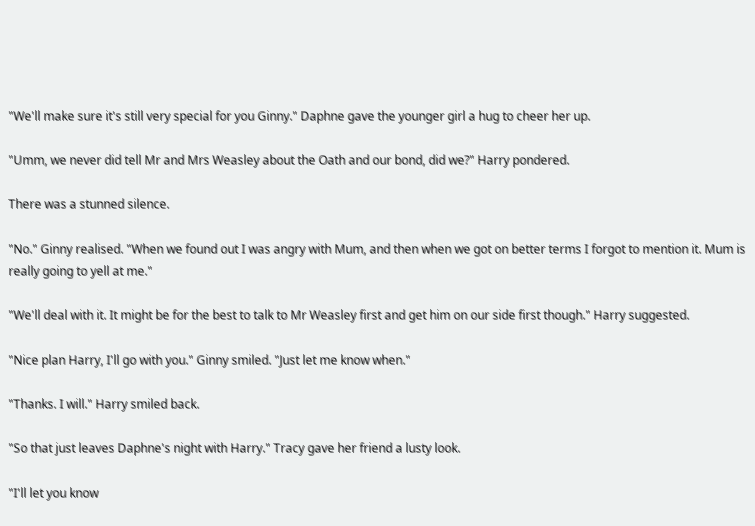"We'll make sure it's still very special for you Ginny." Daphne gave the younger girl a hug to cheer her up.

"Umm, we never did tell Mr and Mrs Weasley about the Oath and our bond, did we?" Harry pondered.

There was a stunned silence.

"No." Ginny realised. "When we found out I was angry with Mum, and then when we got on better terms I forgot to mention it. Mum is really going to yell at me."

"We'll deal with it. It might be for the best to talk to Mr Weasley first and get him on our side first though." Harry suggested.

"Nice plan Harry, I'll go with you." Ginny smiled. "Just let me know when."

"Thanks. I will." Harry smiled back.

"So that just leaves Daphne's night with Harry." Tracy gave her friend a lusty look.

"I'll let you know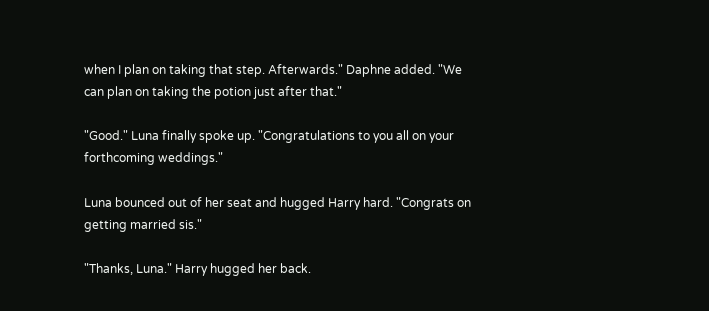when I plan on taking that step. Afterwards." Daphne added. "We can plan on taking the potion just after that."

"Good." Luna finally spoke up. "Congratulations to you all on your forthcoming weddings."

Luna bounced out of her seat and hugged Harry hard. "Congrats on getting married sis."

"Thanks, Luna." Harry hugged her back.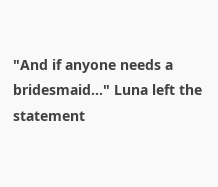"And if anyone needs a bridesmaid..." Luna left the statement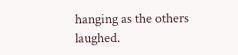hanging as the others laughed.